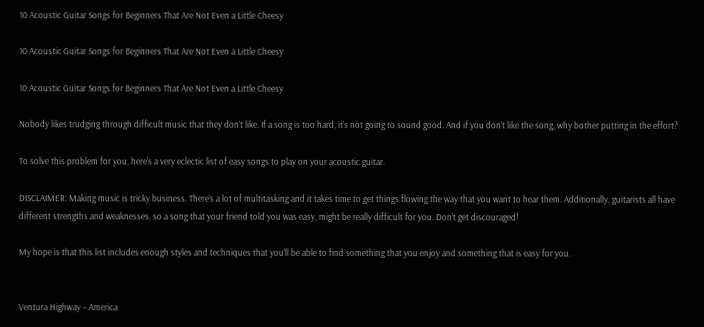10 Acoustic Guitar Songs for Beginners That Are Not Even a Little Cheesy

10 Acoustic Guitar Songs for Beginners That Are Not Even a Little Cheesy

10 Acoustic Guitar Songs for Beginners That Are Not Even a Little Cheesy

Nobody likes trudging through difficult music that they don’t like. If a song is too hard, it’s not going to sound good. And if you don’t like the song, why bother putting in the effort?

To solve this problem for you, here’s a very eclectic list of easy songs to play on your acoustic guitar.

DISCLAIMER: Making music is tricky business. There’s a lot of multitasking and it takes time to get things flowing the way that you want to hear them. Additionally, guitarists all have different strengths and weaknesses, so a song that your friend told you was easy, might be really difficult for you. Don’t get discouraged!

My hope is that this list includes enough styles and techniques that you’ll be able to find something that you enjoy and something that is easy for you.


Ventura Highway – America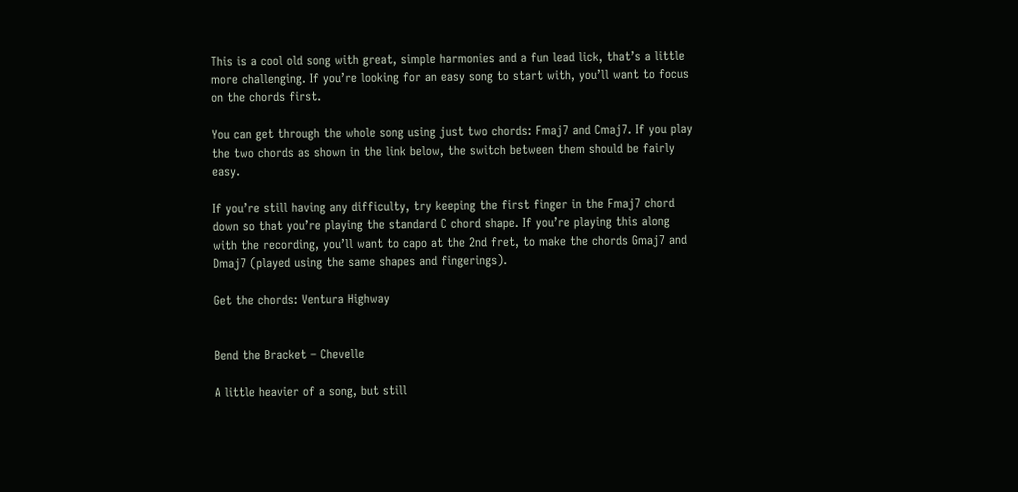This is a cool old song with great, simple harmonies and a fun lead lick, that’s a little more challenging. If you’re looking for an easy song to start with, you’ll want to focus on the chords first.

You can get through the whole song using just two chords: Fmaj7 and Cmaj7. If you play the two chords as shown in the link below, the switch between them should be fairly easy.

If you’re still having any difficulty, try keeping the first finger in the Fmaj7 chord down so that you’re playing the standard C chord shape. If you’re playing this along with the recording, you’ll want to capo at the 2nd fret, to make the chords Gmaj7 and Dmaj7 (played using the same shapes and fingerings).

Get the chords: Ventura Highway


Bend the Bracket – Chevelle

A little heavier of a song, but still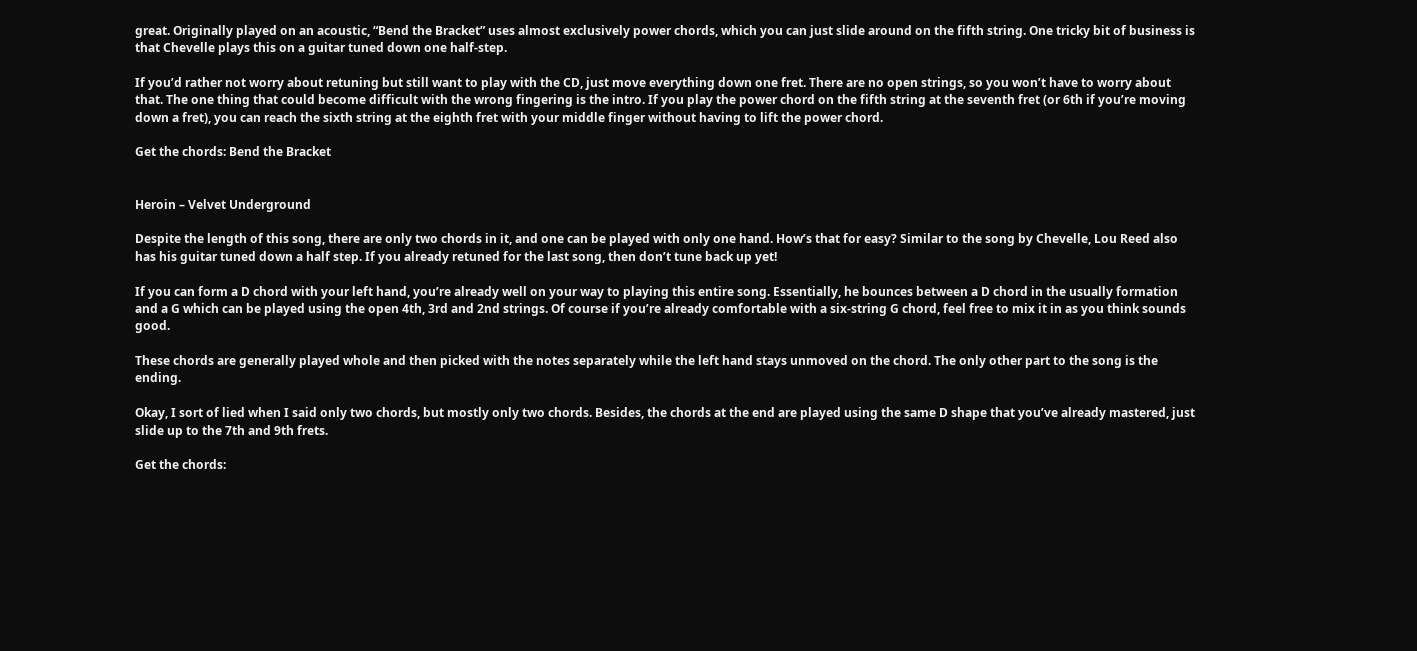great. Originally played on an acoustic, “Bend the Bracket” uses almost exclusively power chords, which you can just slide around on the fifth string. One tricky bit of business is that Chevelle plays this on a guitar tuned down one half-step.

If you’d rather not worry about retuning but still want to play with the CD, just move everything down one fret. There are no open strings, so you won’t have to worry about that. The one thing that could become difficult with the wrong fingering is the intro. If you play the power chord on the fifth string at the seventh fret (or 6th if you’re moving down a fret), you can reach the sixth string at the eighth fret with your middle finger without having to lift the power chord.

Get the chords: Bend the Bracket


Heroin – Velvet Underground

Despite the length of this song, there are only two chords in it, and one can be played with only one hand. How’s that for easy? Similar to the song by Chevelle, Lou Reed also has his guitar tuned down a half step. If you already retuned for the last song, then don’t tune back up yet!

If you can form a D chord with your left hand, you’re already well on your way to playing this entire song. Essentially, he bounces between a D chord in the usually formation and a G which can be played using the open 4th, 3rd and 2nd strings. Of course if you’re already comfortable with a six-string G chord, feel free to mix it in as you think sounds good.

These chords are generally played whole and then picked with the notes separately while the left hand stays unmoved on the chord. The only other part to the song is the ending.

Okay, I sort of lied when I said only two chords, but mostly only two chords. Besides, the chords at the end are played using the same D shape that you’ve already mastered, just slide up to the 7th and 9th frets.

Get the chords: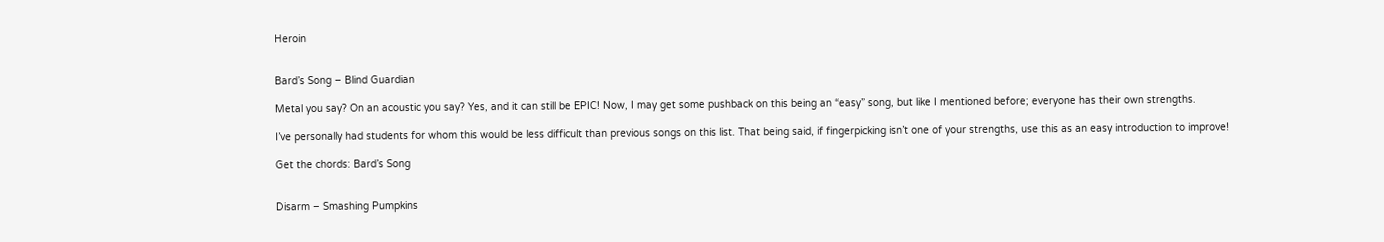Heroin


Bard’s Song – Blind Guardian

Metal you say? On an acoustic you say? Yes, and it can still be EPIC! Now, I may get some pushback on this being an “easy” song, but like I mentioned before; everyone has their own strengths.

I’ve personally had students for whom this would be less difficult than previous songs on this list. That being said, if fingerpicking isn’t one of your strengths, use this as an easy introduction to improve!

Get the chords: Bard’s Song


Disarm – Smashing Pumpkins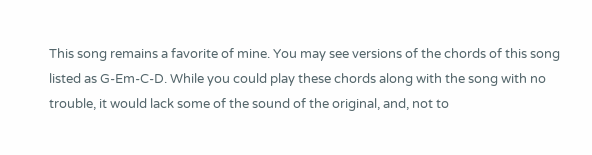This song remains a favorite of mine. You may see versions of the chords of this song listed as G-Em-C-D. While you could play these chords along with the song with no trouble, it would lack some of the sound of the original, and, not to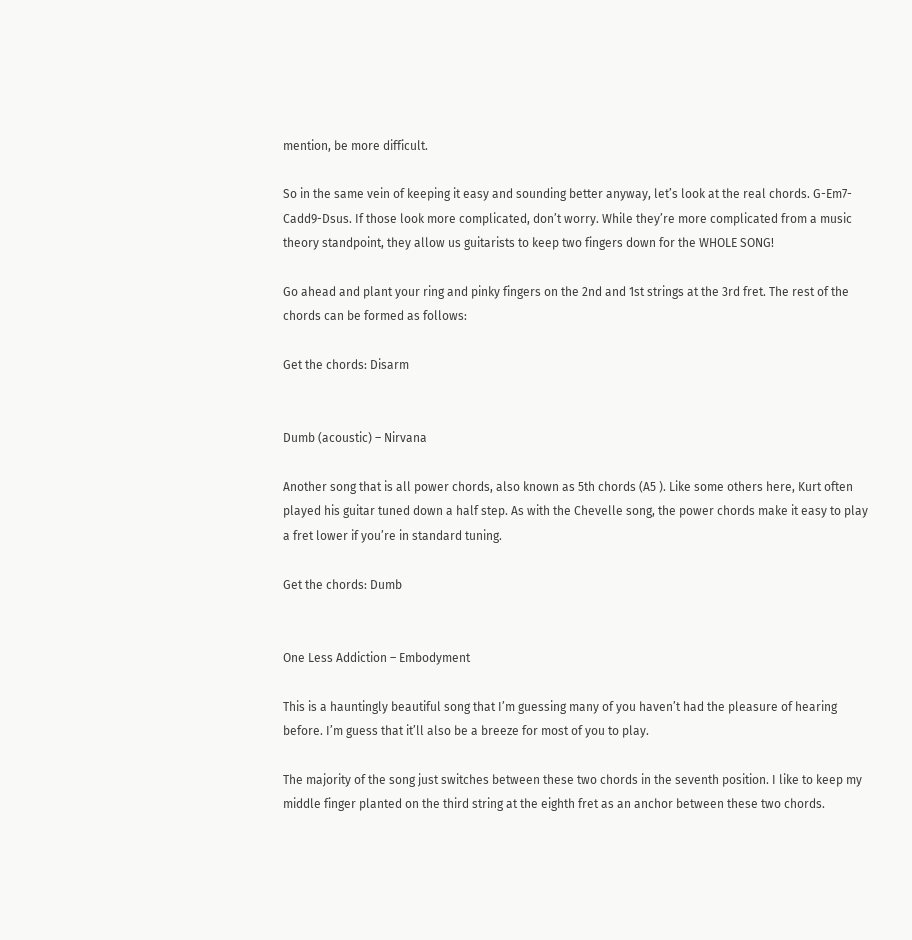mention, be more difficult.

So in the same vein of keeping it easy and sounding better anyway, let’s look at the real chords. G-Em7-Cadd9-Dsus. If those look more complicated, don’t worry. While they’re more complicated from a music theory standpoint, they allow us guitarists to keep two fingers down for the WHOLE SONG!

Go ahead and plant your ring and pinky fingers on the 2nd and 1st strings at the 3rd fret. The rest of the chords can be formed as follows:

Get the chords: Disarm


Dumb (acoustic) – Nirvana

Another song that is all power chords, also known as 5th chords (A5 ). Like some others here, Kurt often played his guitar tuned down a half step. As with the Chevelle song, the power chords make it easy to play a fret lower if you’re in standard tuning.

Get the chords: Dumb


One Less Addiction – Embodyment

This is a hauntingly beautiful song that I’m guessing many of you haven’t had the pleasure of hearing before. I’m guess that it’ll also be a breeze for most of you to play.

The majority of the song just switches between these two chords in the seventh position. I like to keep my middle finger planted on the third string at the eighth fret as an anchor between these two chords.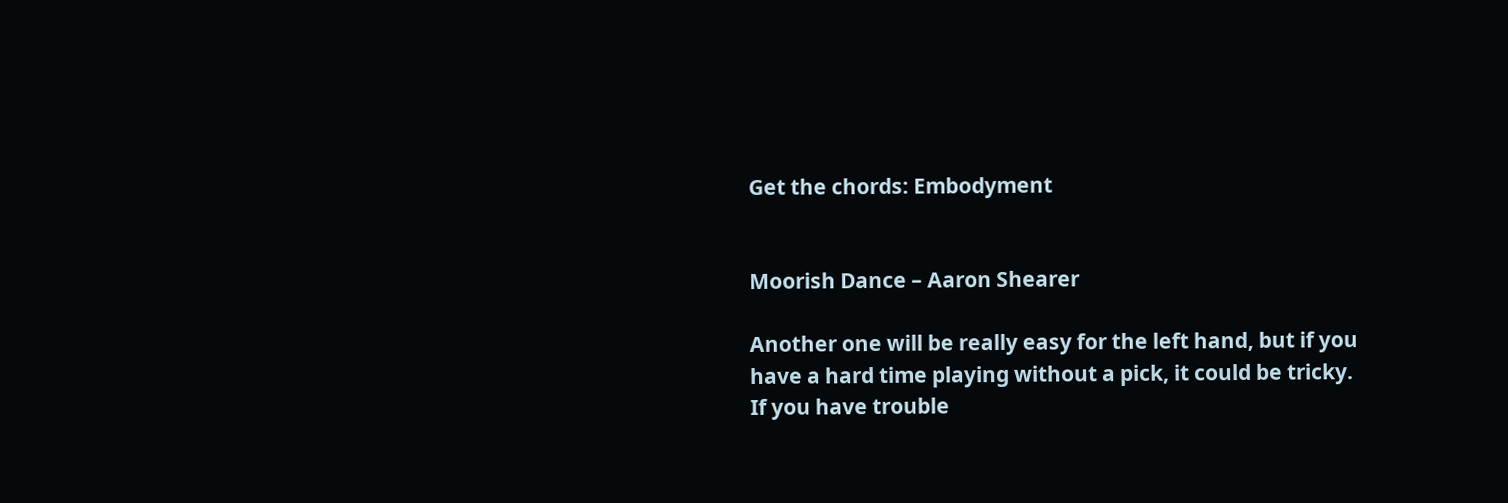Get the chords: Embodyment


Moorish Dance – Aaron Shearer

Another one will be really easy for the left hand, but if you have a hard time playing without a pick, it could be tricky. If you have trouble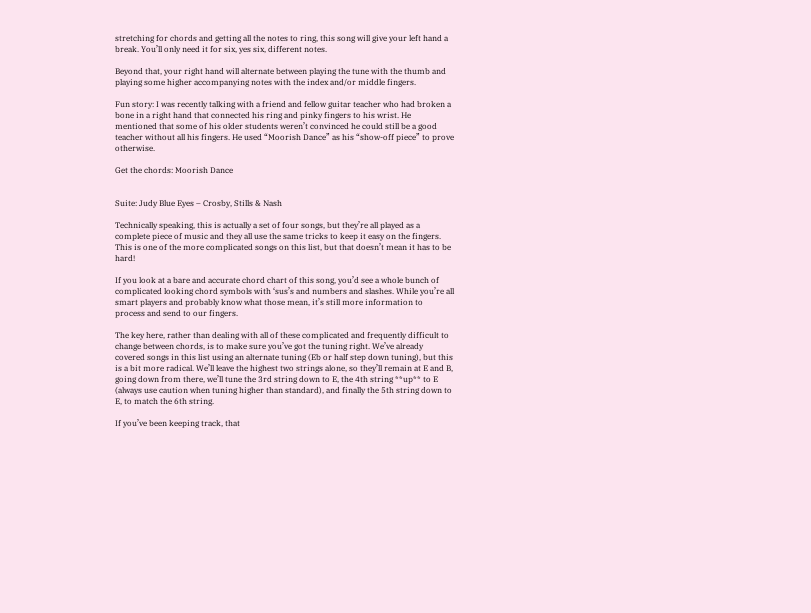stretching for chords and getting all the notes to ring, this song will give your left hand a break. You’ll only need it for six, yes six, different notes.

Beyond that, your right hand will alternate between playing the tune with the thumb and playing some higher accompanying notes with the index and/or middle fingers.

Fun story: I was recently talking with a friend and fellow guitar teacher who had broken a bone in a right hand that connected his ring and pinky fingers to his wrist. He mentioned that some of his older students weren’t convinced he could still be a good teacher without all his fingers. He used “Moorish Dance” as his “show-off piece” to prove otherwise.

Get the chords: Moorish Dance


Suite: Judy Blue Eyes – Crosby, Stills & Nash

Technically speaking, this is actually a set of four songs, but they’re all played as a complete piece of music and they all use the same tricks to keep it easy on the fingers. This is one of the more complicated songs on this list, but that doesn’t mean it has to be hard!

If you look at a bare and accurate chord chart of this song, you’d see a whole bunch of complicated looking chord symbols with ‘sus’s and numbers and slashes. While you’re all smart players and probably know what those mean, it’s still more information to process and send to our fingers.

The key here, rather than dealing with all of these complicated and frequently difficult to change between chords, is to make sure you’ve got the tuning right. We’ve already covered songs in this list using an alternate tuning (Eb or half step down tuning), but this is a bit more radical. We’ll leave the highest two strings alone, so they’ll remain at E and B, going down from there, we’ll tune the 3rd string down to E, the 4th string **up** to E (always use caution when tuning higher than standard), and finally the 5th string down to E, to match the 6th string.

If you’ve been keeping track, that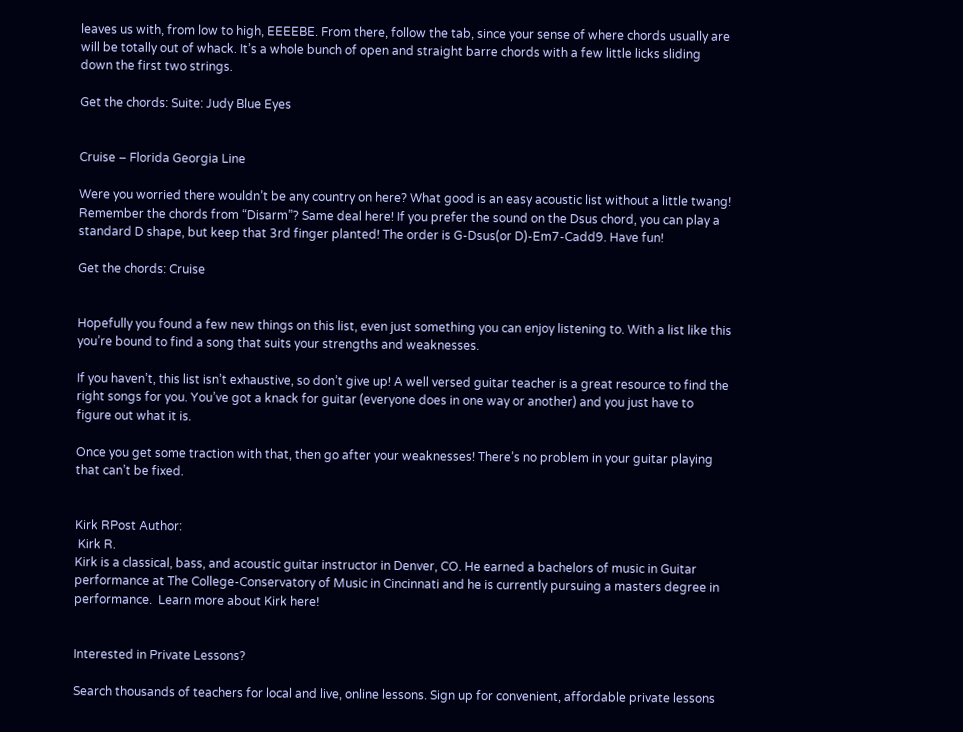leaves us with, from low to high, EEEEBE. From there, follow the tab, since your sense of where chords usually are will be totally out of whack. It’s a whole bunch of open and straight barre chords with a few little licks sliding down the first two strings.

Get the chords: Suite: Judy Blue Eyes


Cruise – Florida Georgia Line

Were you worried there wouldn’t be any country on here? What good is an easy acoustic list without a little twang! Remember the chords from “Disarm”? Same deal here! If you prefer the sound on the Dsus chord, you can play a standard D shape, but keep that 3rd finger planted! The order is G-Dsus(or D)-Em7-Cadd9. Have fun!

Get the chords: Cruise


Hopefully you found a few new things on this list, even just something you can enjoy listening to. With a list like this you’re bound to find a song that suits your strengths and weaknesses.

If you haven’t, this list isn’t exhaustive, so don’t give up! A well versed guitar teacher is a great resource to find the right songs for you. You’ve got a knack for guitar (everyone does in one way or another) and you just have to figure out what it is.

Once you get some traction with that, then go after your weaknesses! There’s no problem in your guitar playing that can’t be fixed.


Kirk RPost Author:
 Kirk R.
Kirk is a classical, bass, and acoustic guitar instructor in Denver, CO. He earned a bachelors of music in Guitar performance at The College-Conservatory of Music in Cincinnati and he is currently pursuing a masters degree in performance.  Learn more about Kirk here!


Interested in Private Lessons?

Search thousands of teachers for local and live, online lessons. Sign up for convenient, affordable private lessons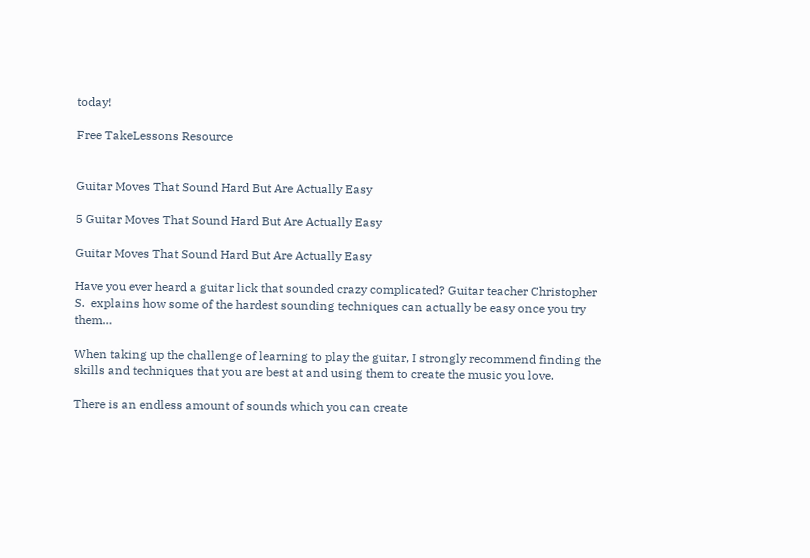today!

Free TakeLessons Resource


Guitar Moves That Sound Hard But Are Actually Easy

5 Guitar Moves That Sound Hard But Are Actually Easy

Guitar Moves That Sound Hard But Are Actually Easy

Have you ever heard a guitar lick that sounded crazy complicated? Guitar teacher Christopher S.  explains how some of the hardest sounding techniques can actually be easy once you try them…

When taking up the challenge of learning to play the guitar, I strongly recommend finding the skills and techniques that you are best at and using them to create the music you love.

There is an endless amount of sounds which you can create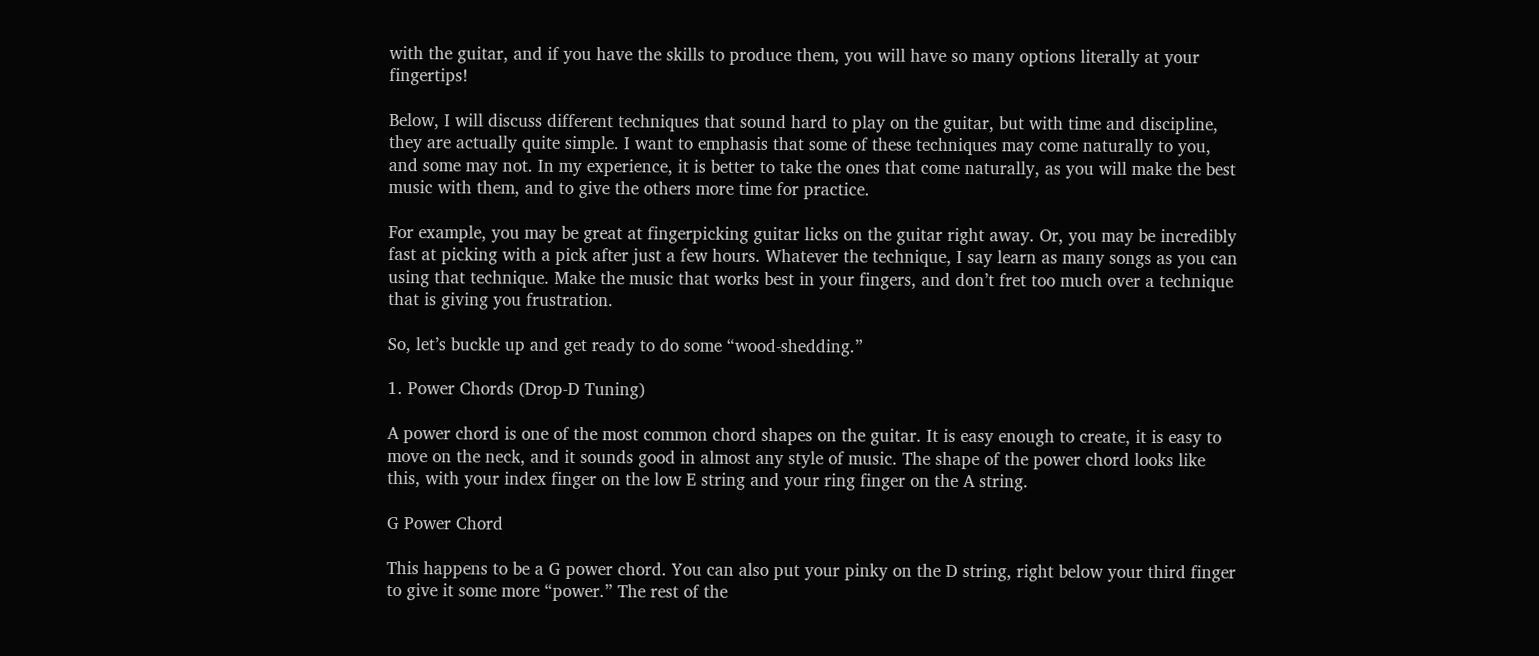with the guitar, and if you have the skills to produce them, you will have so many options literally at your fingertips!

Below, I will discuss different techniques that sound hard to play on the guitar, but with time and discipline, they are actually quite simple. I want to emphasis that some of these techniques may come naturally to you, and some may not. In my experience, it is better to take the ones that come naturally, as you will make the best music with them, and to give the others more time for practice.

For example, you may be great at fingerpicking guitar licks on the guitar right away. Or, you may be incredibly fast at picking with a pick after just a few hours. Whatever the technique, I say learn as many songs as you can using that technique. Make the music that works best in your fingers, and don’t fret too much over a technique that is giving you frustration.

So, let’s buckle up and get ready to do some “wood-shedding.”

1. Power Chords (Drop-D Tuning)

A power chord is one of the most common chord shapes on the guitar. It is easy enough to create, it is easy to move on the neck, and it sounds good in almost any style of music. The shape of the power chord looks like this, with your index finger on the low E string and your ring finger on the A string.

G Power Chord

This happens to be a G power chord. You can also put your pinky on the D string, right below your third finger to give it some more “power.” The rest of the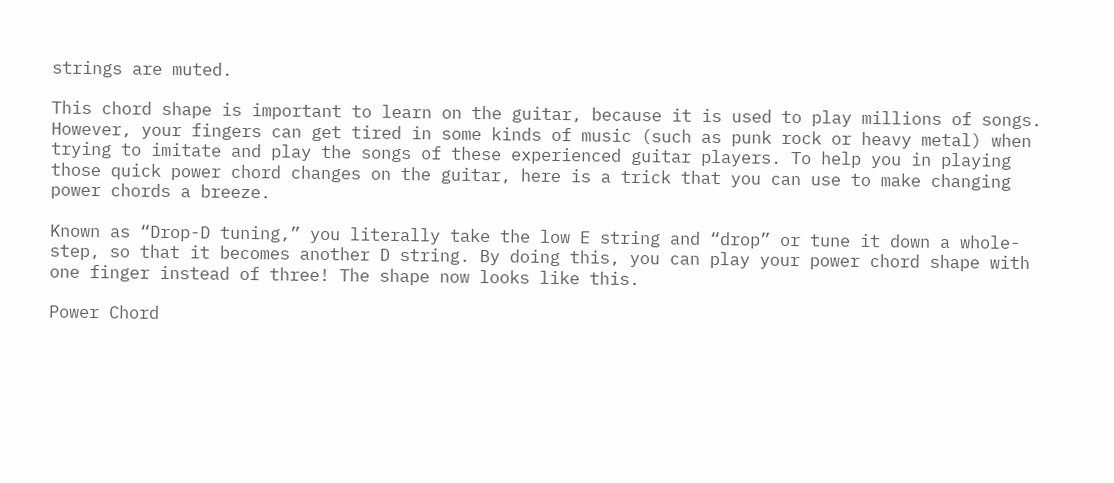strings are muted.

This chord shape is important to learn on the guitar, because it is used to play millions of songs. However, your fingers can get tired in some kinds of music (such as punk rock or heavy metal) when trying to imitate and play the songs of these experienced guitar players. To help you in playing those quick power chord changes on the guitar, here is a trick that you can use to make changing power chords a breeze.

Known as “Drop-D tuning,” you literally take the low E string and “drop” or tune it down a whole-step, so that it becomes another D string. By doing this, you can play your power chord shape with one finger instead of three! The shape now looks like this.

Power Chord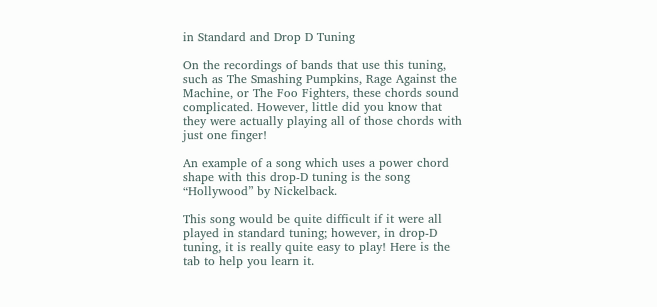in Standard and Drop D Tuning

On the recordings of bands that use this tuning, such as The Smashing Pumpkins, Rage Against the Machine, or The Foo Fighters, these chords sound complicated. However, little did you know that they were actually playing all of those chords with just one finger!

An example of a song which uses a power chord shape with this drop-D tuning is the song “Hollywood” by Nickelback.

This song would be quite difficult if it were all played in standard tuning; however, in drop-D tuning, it is really quite easy to play! Here is the tab to help you learn it.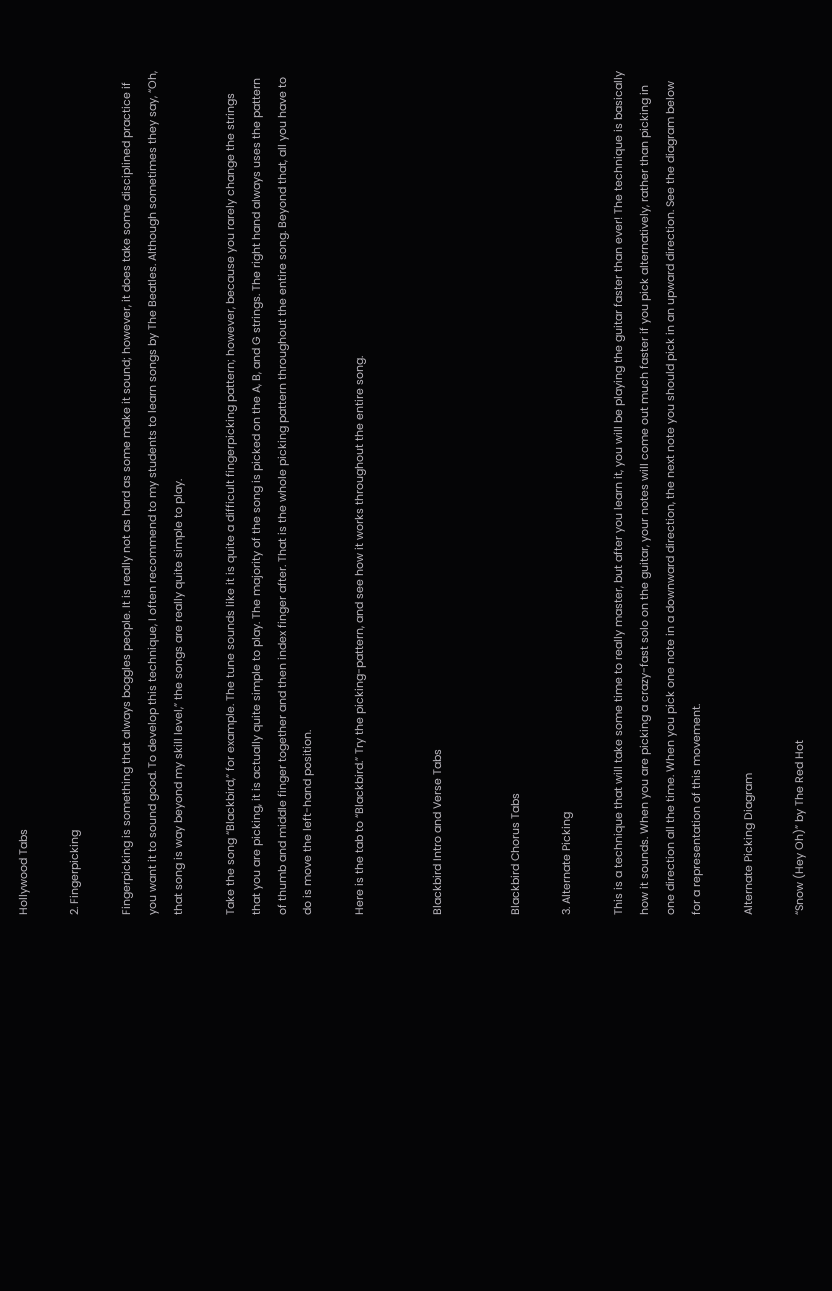Hollywood Tabs

2. Fingerpicking

Fingerpicking is something that always boggles people. It is really not as hard as some make it sound; however, it does take some disciplined practice if you want it to sound good. To develop this technique, I often recommend to my students to learn songs by The Beatles. Although sometimes they say, “Oh, that song is way beyond my skill level,” the songs are really quite simple to play.

Take the song “Blackbird,” for example. The tune sounds like it is quite a difficult fingerpicking pattern; however, because you rarely change the strings that you are picking, it is actually quite simple to play. The majority of the song is picked on the A, B, and G strings. The right hand always uses the pattern of thumb and middle finger together and then index finger after. That is the whole picking pattern throughout the entire song. Beyond that, all you have to do is move the left-hand position.

Here is the tab to “Blackbird.” Try the picking-pattern, and see how it works throughout the entire song.


Blackbird Intro and Verse Tabs


Blackbird Chorus Tabs

3. Alternate Picking

This is a technique that will take some time to really master, but after you learn it, you will be playing the guitar faster than ever! The technique is basically how it sounds. When you are picking a crazy-fast solo on the guitar, your notes will come out much faster if you pick alternatively, rather than picking in one direction all the time. When you pick one note in a downward direction, the next note you should pick in an upward direction. See the diagram below for a representation of this movement.

Alternate Picking Diagram

“Snow (Hey Oh)” by The Red Hot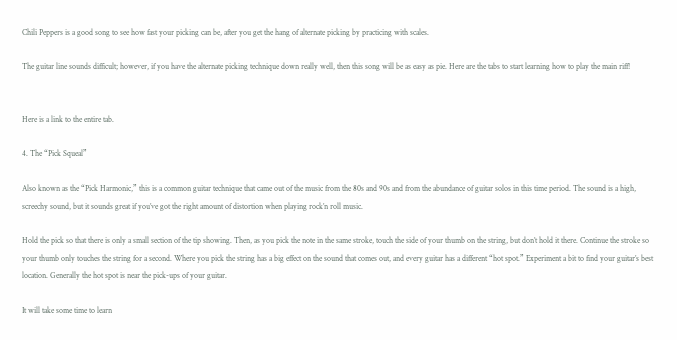Chili Peppers is a good song to see how fast your picking can be, after you get the hang of alternate picking by practicing with scales.

The guitar line sounds difficult; however, if you have the alternate picking technique down really well, then this song will be as easy as pie. Here are the tabs to start learning how to play the main riff!


Here is a link to the entire tab.

4. The “Pick Squeal”

Also known as the “Pick Harmonic,” this is a common guitar technique that came out of the music from the 80s and 90s and from the abundance of guitar solos in this time period. The sound is a high, screechy sound, but it sounds great if you’ve got the right amount of distortion when playing rock’n roll music.

Hold the pick so that there is only a small section of the tip showing. Then, as you pick the note in the same stroke, touch the side of your thumb on the string, but don’t hold it there. Continue the stroke so your thumb only touches the string for a second. Where you pick the string has a big effect on the sound that comes out, and every guitar has a different “hot spot.” Experiment a bit to find your guitar’s best location. Generally the hot spot is near the pick-ups of your guitar.

It will take some time to learn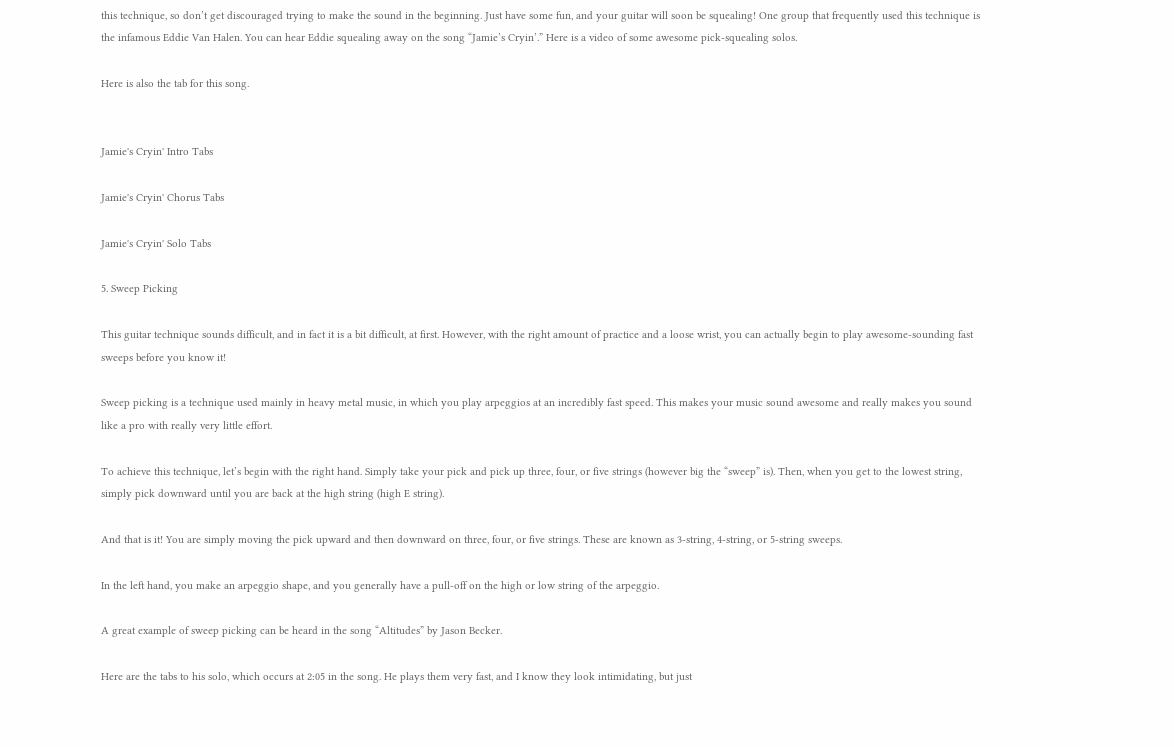this technique, so don’t get discouraged trying to make the sound in the beginning. Just have some fun, and your guitar will soon be squealing! One group that frequently used this technique is the infamous Eddie Van Halen. You can hear Eddie squealing away on the song “Jamie’s Cryin’.” Here is a video of some awesome pick-squealing solos.

Here is also the tab for this song.


Jamie's Cryin' Intro Tabs

Jamie's Cryin' Chorus Tabs

Jamie's Cryin' Solo Tabs

5. Sweep Picking

This guitar technique sounds difficult, and in fact it is a bit difficult, at first. However, with the right amount of practice and a loose wrist, you can actually begin to play awesome-sounding fast sweeps before you know it!

Sweep picking is a technique used mainly in heavy metal music, in which you play arpeggios at an incredibly fast speed. This makes your music sound awesome and really makes you sound like a pro with really very little effort.

To achieve this technique, let’s begin with the right hand. Simply take your pick and pick up three, four, or five strings (however big the “sweep” is). Then, when you get to the lowest string, simply pick downward until you are back at the high string (high E string).

And that is it! You are simply moving the pick upward and then downward on three, four, or five strings. These are known as 3-string, 4-string, or 5-string sweeps.

In the left hand, you make an arpeggio shape, and you generally have a pull-off on the high or low string of the arpeggio.

A great example of sweep picking can be heard in the song “Altitudes” by Jason Becker.

Here are the tabs to his solo, which occurs at 2:05 in the song. He plays them very fast, and I know they look intimidating, but just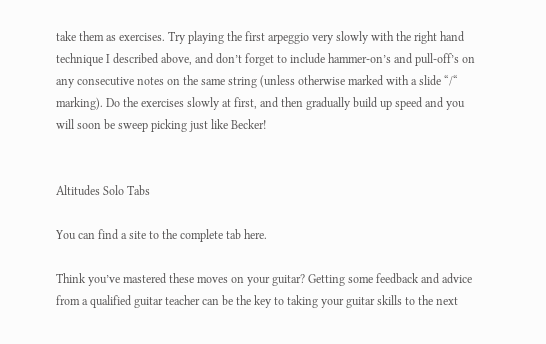take them as exercises. Try playing the first arpeggio very slowly with the right hand technique I described above, and don’t forget to include hammer-on’s and pull-off’s on any consecutive notes on the same string (unless otherwise marked with a slide “/“ marking). Do the exercises slowly at first, and then gradually build up speed and you will soon be sweep picking just like Becker!


Altitudes Solo Tabs

You can find a site to the complete tab here.

Think you’ve mastered these moves on your guitar? Getting some feedback and advice from a qualified guitar teacher can be the key to taking your guitar skills to the next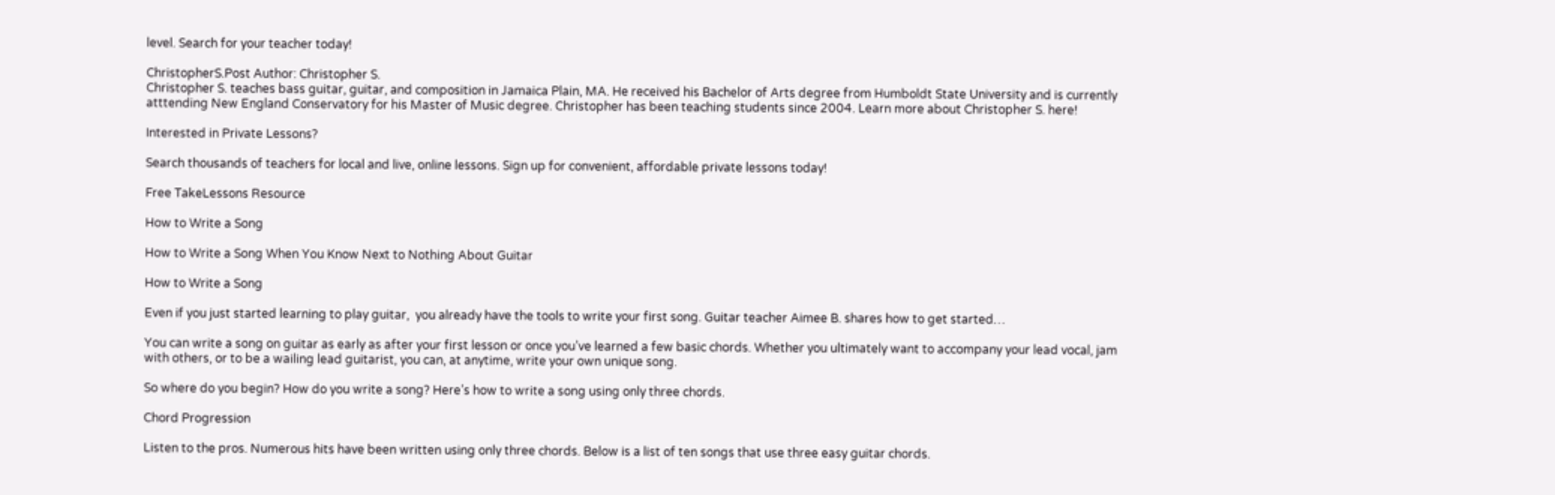level. Search for your teacher today!

ChristopherS.Post Author: Christopher S.
Christopher S. teaches bass guitar, guitar, and composition in Jamaica Plain, MA. He received his Bachelor of Arts degree from Humboldt State University and is currently atttending New England Conservatory for his Master of Music degree. Christopher has been teaching students since 2004. Learn more about Christopher S. here!

Interested in Private Lessons?

Search thousands of teachers for local and live, online lessons. Sign up for convenient, affordable private lessons today!

Free TakeLessons Resource

How to Write a Song

How to Write a Song When You Know Next to Nothing About Guitar

How to Write a Song

Even if you just started learning to play guitar,  you already have the tools to write your first song. Guitar teacher Aimee B. shares how to get started…

You can write a song on guitar as early as after your first lesson or once you’ve learned a few basic chords. Whether you ultimately want to accompany your lead vocal, jam with others, or to be a wailing lead guitarist, you can, at anytime, write your own unique song.

So where do you begin? How do you write a song? Here’s how to write a song using only three chords.

Chord Progression

Listen to the pros. Numerous hits have been written using only three chords. Below is a list of ten songs that use three easy guitar chords.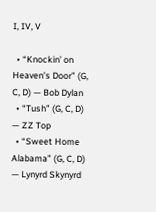I, IV, V

  • “Knockin’ on Heaven’s Door” (G, C, D) — Bob Dylan
  • “Tush” (G, C, D) — ZZ Top
  • “Sweet Home Alabama” (G, C, D) — Lynyrd Skynyrd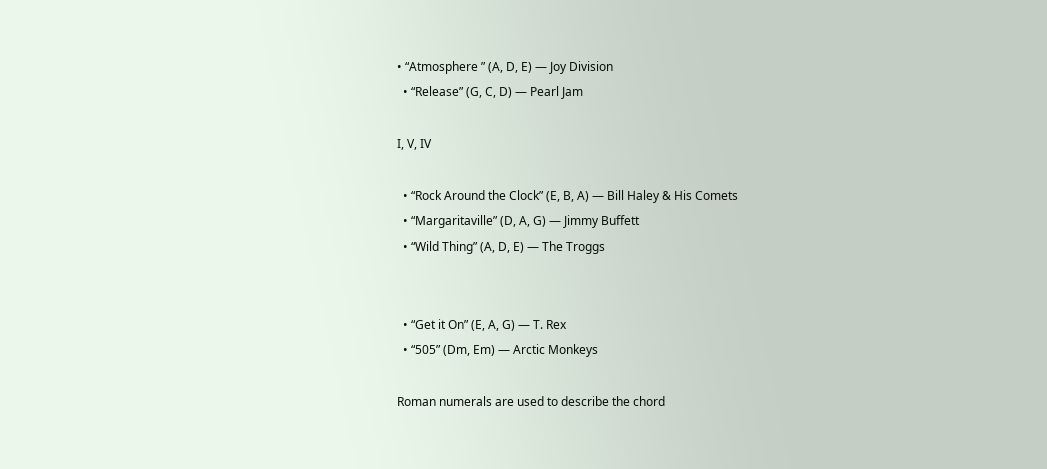• “Atmosphere ” (A, D, E) — Joy Division
  • “Release” (G, C, D) — Pearl Jam

I, V, IV

  • “Rock Around the Clock” (E, B, A) — Bill Haley & His Comets
  • “Margaritaville” (D, A, G) — Jimmy Buffett
  • “Wild Thing” (A, D, E) — The Troggs


  • “Get it On” (E, A, G) — T. Rex
  • “505” (Dm, Em) — Arctic Monkeys

Roman numerals are used to describe the chord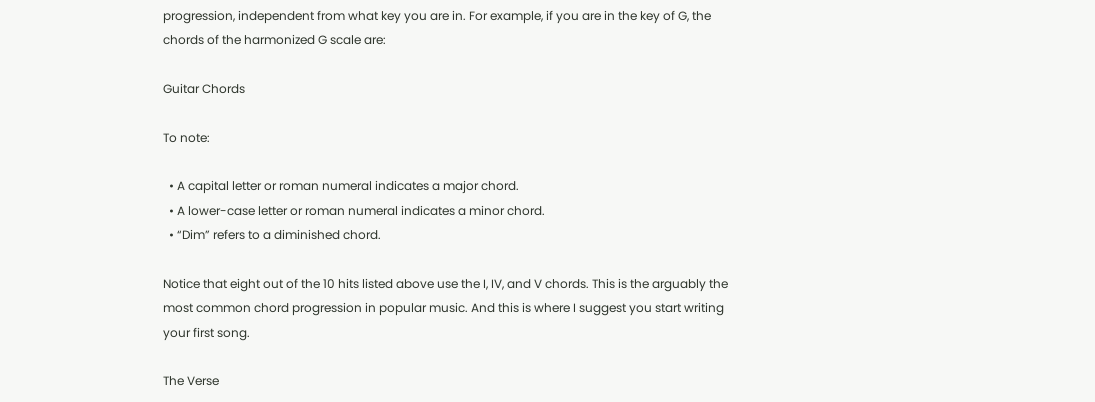progression, independent from what key you are in. For example, if you are in the key of G, the chords of the harmonized G scale are:

Guitar Chords

To note:

  • A capital letter or roman numeral indicates a major chord.
  • A lower-case letter or roman numeral indicates a minor chord.
  • “Dim” refers to a diminished chord.

Notice that eight out of the 10 hits listed above use the I, IV, and V chords. This is the arguably the most common chord progression in popular music. And this is where I suggest you start writing your first song.

The Verse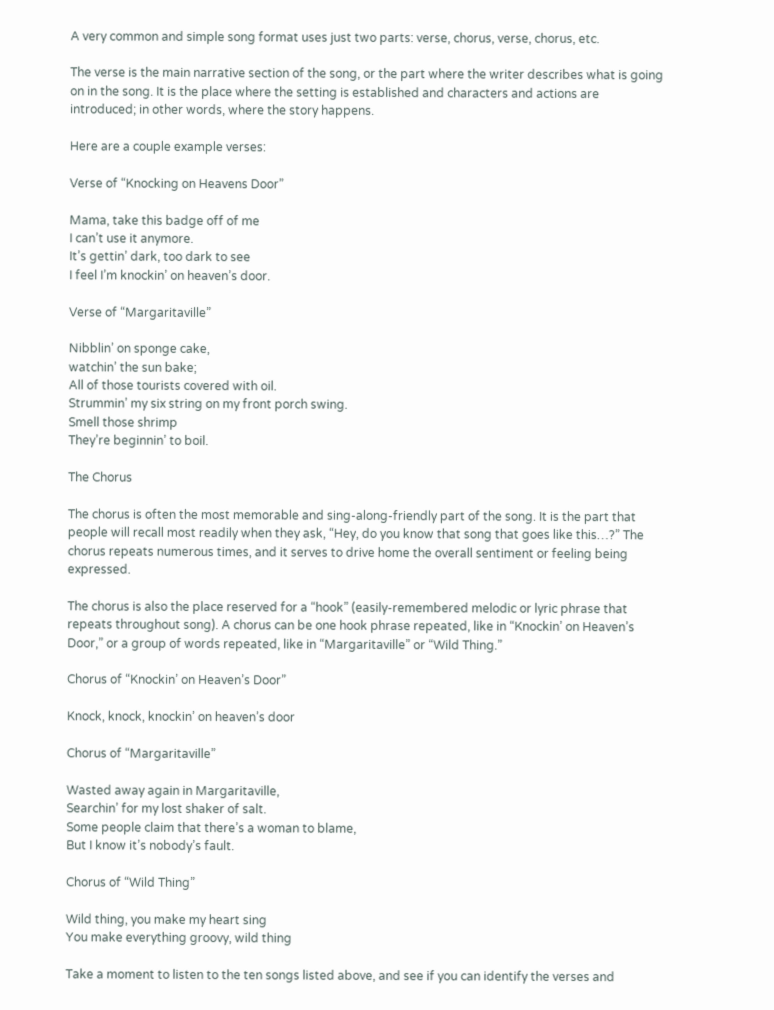A very common and simple song format uses just two parts: verse, chorus, verse, chorus, etc.

The verse is the main narrative section of the song, or the part where the writer describes what is going on in the song. It is the place where the setting is established and characters and actions are introduced; in other words, where the story happens.

Here are a couple example verses:

Verse of “Knocking on Heavens Door”

Mama, take this badge off of me
I can’t use it anymore.
It’s gettin’ dark, too dark to see
I feel I’m knockin’ on heaven’s door.

Verse of “Margaritaville”

Nibblin’ on sponge cake,
watchin’ the sun bake;
All of those tourists covered with oil.
Strummin’ my six string on my front porch swing.
Smell those shrimp
They’re beginnin’ to boil.

The Chorus

The chorus is often the most memorable and sing-along-friendly part of the song. It is the part that people will recall most readily when they ask, “Hey, do you know that song that goes like this…?” The chorus repeats numerous times, and it serves to drive home the overall sentiment or feeling being expressed.

The chorus is also the place reserved for a “hook” (easily-remembered melodic or lyric phrase that repeats throughout song). A chorus can be one hook phrase repeated, like in “Knockin’ on Heaven’s Door,” or a group of words repeated, like in “Margaritaville” or “Wild Thing.”

Chorus of “Knockin’ on Heaven’s Door”

Knock, knock, knockin’ on heaven’s door

Chorus of “Margaritaville”

Wasted away again in Margaritaville,
Searchin’ for my lost shaker of salt.
Some people claim that there’s a woman to blame,
But I know it’s nobody’s fault.

Chorus of “Wild Thing”

Wild thing, you make my heart sing
You make everything groovy, wild thing

Take a moment to listen to the ten songs listed above, and see if you can identify the verses and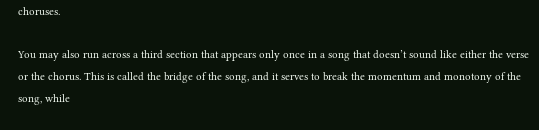choruses.

You may also run across a third section that appears only once in a song that doesn’t sound like either the verse or the chorus. This is called the bridge of the song, and it serves to break the momentum and monotony of the song, while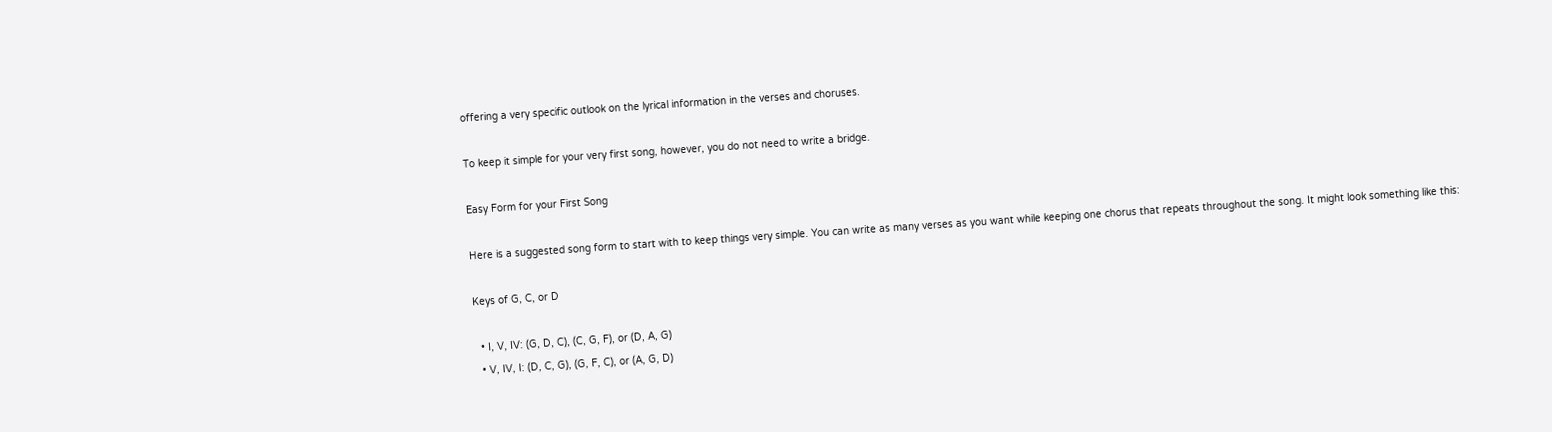offering a very specific outlook on the lyrical information in the verses and choruses.

To keep it simple for your very first song, however, you do not need to write a bridge.

Easy Form for your First Song

Here is a suggested song form to start with to keep things very simple. You can write as many verses as you want while keeping one chorus that repeats throughout the song. It might look something like this:

Keys of G, C, or D

  • I, V, IV: (G, D, C), (C, G, F), or (D, A, G)
  • V, IV, I: (D, C, G), (G, F, C), or (A, G, D)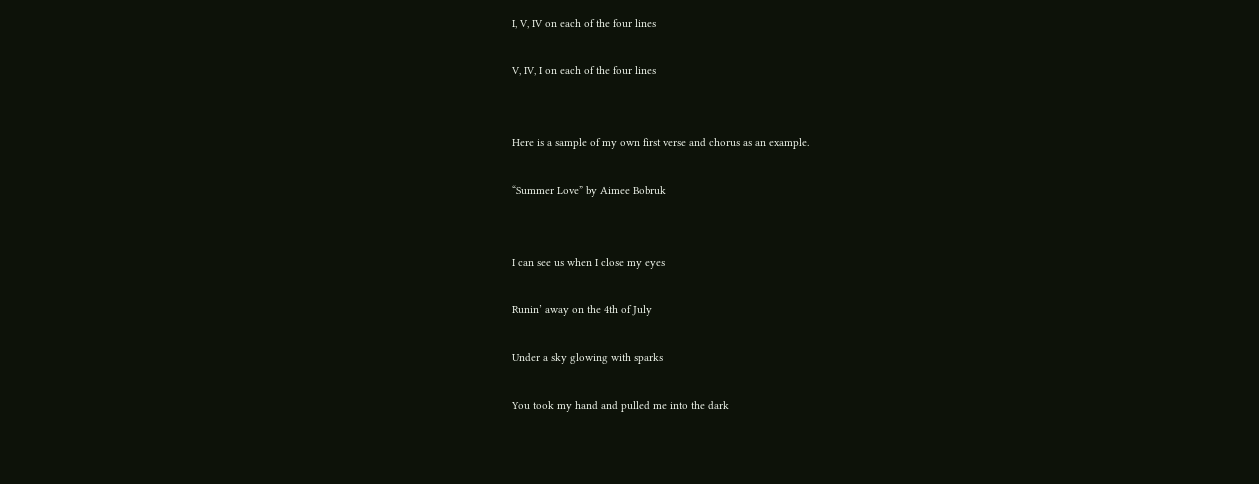I, V, IV on each of the four lines

V, IV, I on each of the four lines


Here is a sample of my own first verse and chorus as an example.

“Summer Love” by Aimee Bobruk


I can see us when I close my eyes

Runin’ away on the 4th of July

Under a sky glowing with sparks

You took my hand and pulled me into the dark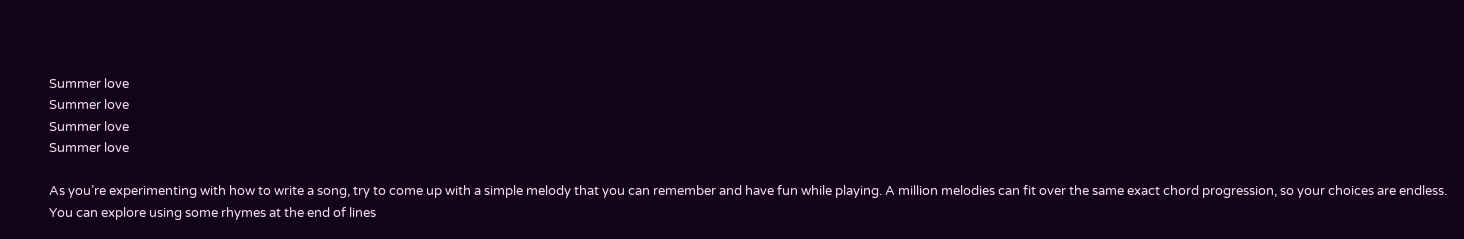Summer love
Summer love
Summer love
Summer love

As you’re experimenting with how to write a song, try to come up with a simple melody that you can remember and have fun while playing. A million melodies can fit over the same exact chord progression, so your choices are endless. You can explore using some rhymes at the end of lines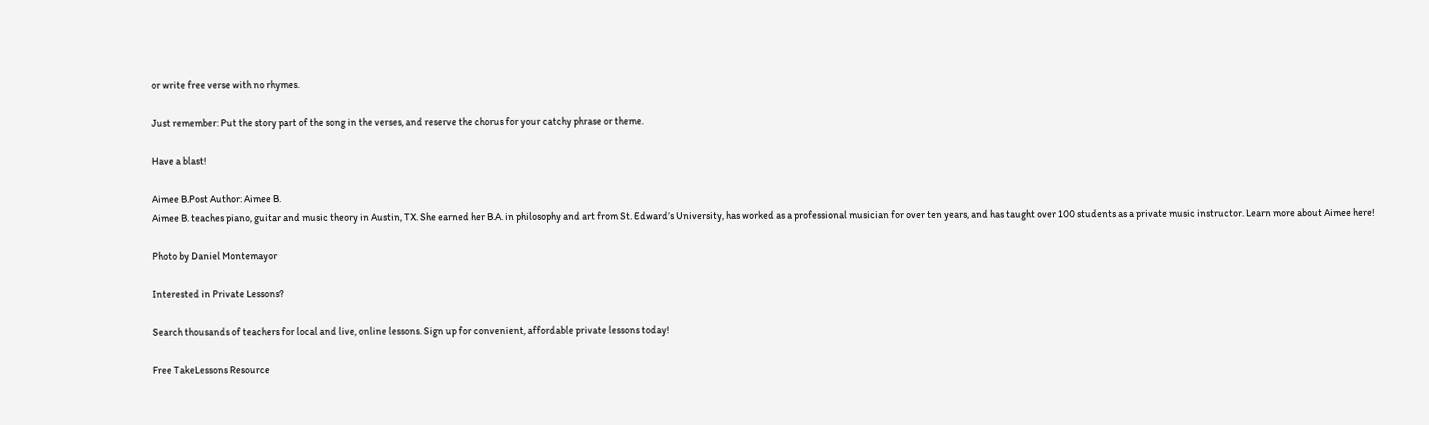or write free verse with no rhymes.

Just remember: Put the story part of the song in the verses, and reserve the chorus for your catchy phrase or theme.

Have a blast!

Aimee B.Post Author: Aimee B.
Aimee B. teaches piano, guitar and music theory in Austin, TX. She earned her B.A. in philosophy and art from St. Edward’s University, has worked as a professional musician for over ten years, and has taught over 100 students as a private music instructor. Learn more about Aimee here!

Photo by Daniel Montemayor

Interested in Private Lessons?

Search thousands of teachers for local and live, online lessons. Sign up for convenient, affordable private lessons today!

Free TakeLessons Resource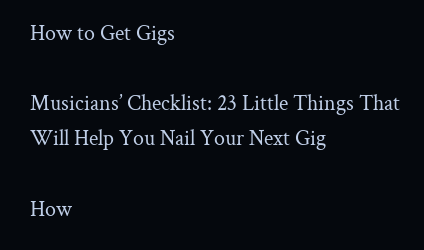How to Get Gigs

Musicians’ Checklist: 23 Little Things That Will Help You Nail Your Next Gig

How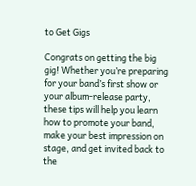to Get Gigs

Congrats on getting the big gig! Whether you’re preparing for your band’s first show or your album-release party, these tips will help you learn how to promote your band, make your best impression on stage, and get invited back to the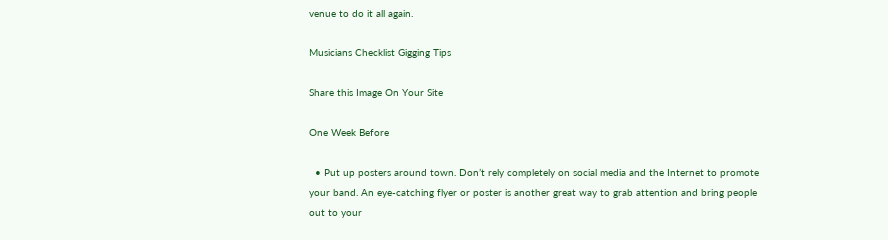venue to do it all again.

Musicians Checklist Gigging Tips

Share this Image On Your Site

One Week Before

  • Put up posters around town. Don’t rely completely on social media and the Internet to promote your band. An eye-catching flyer or poster is another great way to grab attention and bring people out to your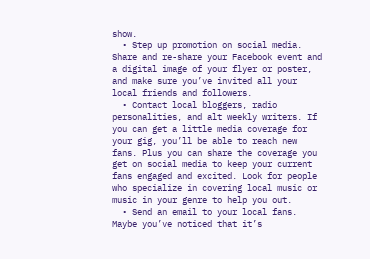show.
  • Step up promotion on social media. Share and re-share your Facebook event and a digital image of your flyer or poster, and make sure you’ve invited all your local friends and followers.
  • Contact local bloggers, radio personalities, and alt weekly writers. If you can get a little media coverage for your gig, you’ll be able to reach new fans. Plus you can share the coverage you get on social media to keep your current fans engaged and excited. Look for people who specialize in covering local music or music in your genre to help you out.
  • Send an email to your local fans. Maybe you’ve noticed that it’s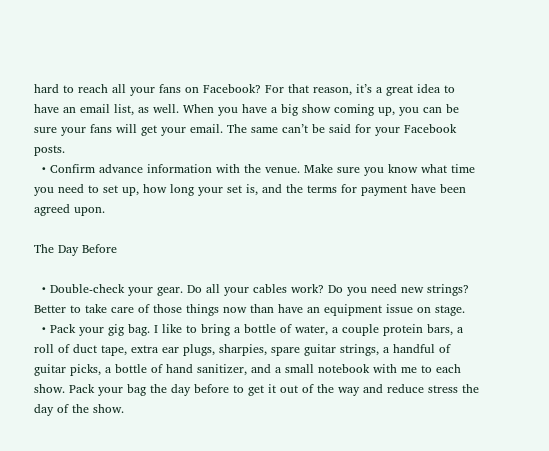hard to reach all your fans on Facebook? For that reason, it’s a great idea to have an email list, as well. When you have a big show coming up, you can be sure your fans will get your email. The same can’t be said for your Facebook posts.
  • Confirm advance information with the venue. Make sure you know what time you need to set up, how long your set is, and the terms for payment have been agreed upon.

The Day Before

  • Double-check your gear. Do all your cables work? Do you need new strings? Better to take care of those things now than have an equipment issue on stage.
  • Pack your gig bag. I like to bring a bottle of water, a couple protein bars, a roll of duct tape, extra ear plugs, sharpies, spare guitar strings, a handful of guitar picks, a bottle of hand sanitizer, and a small notebook with me to each show. Pack your bag the day before to get it out of the way and reduce stress the day of the show.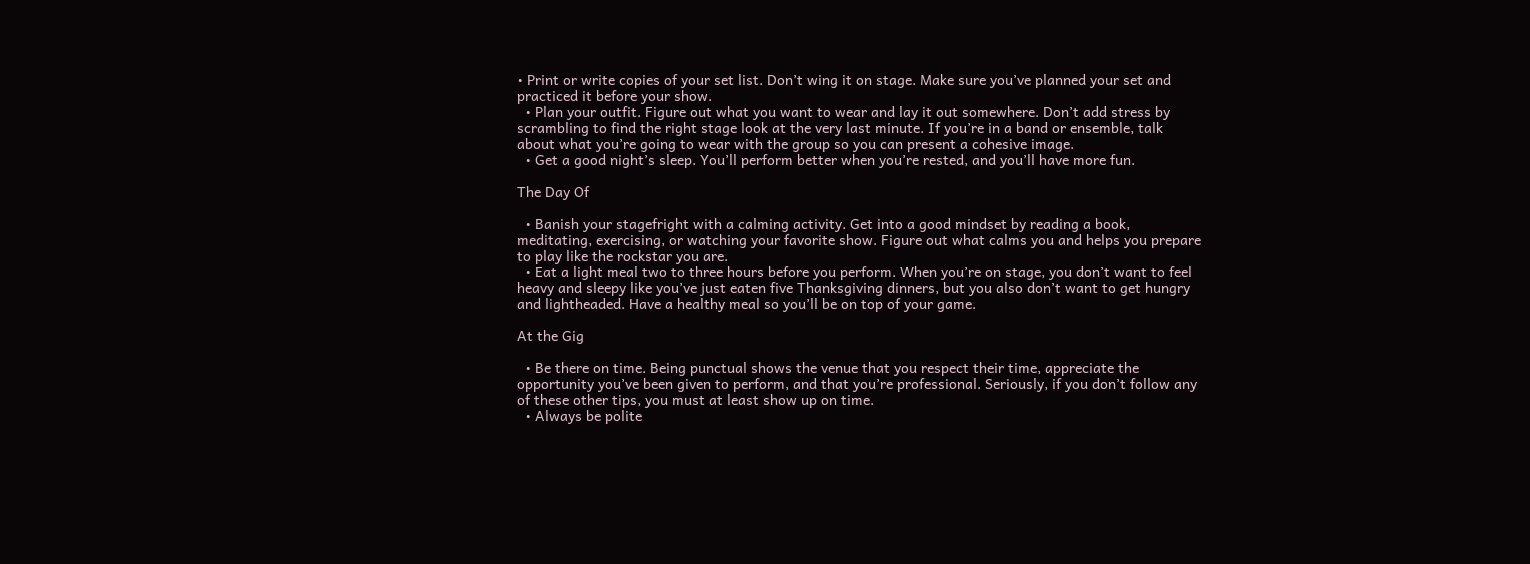• Print or write copies of your set list. Don’t wing it on stage. Make sure you’ve planned your set and practiced it before your show.
  • Plan your outfit. Figure out what you want to wear and lay it out somewhere. Don’t add stress by scrambling to find the right stage look at the very last minute. If you’re in a band or ensemble, talk about what you’re going to wear with the group so you can present a cohesive image.
  • Get a good night’s sleep. You’ll perform better when you’re rested, and you’ll have more fun.

The Day Of

  • Banish your stagefright with a calming activity. Get into a good mindset by reading a book, meditating, exercising, or watching your favorite show. Figure out what calms you and helps you prepare to play like the rockstar you are.
  • Eat a light meal two to three hours before you perform. When you’re on stage, you don’t want to feel heavy and sleepy like you’ve just eaten five Thanksgiving dinners, but you also don’t want to get hungry and lightheaded. Have a healthy meal so you’ll be on top of your game.

At the Gig

  • Be there on time. Being punctual shows the venue that you respect their time, appreciate the opportunity you’ve been given to perform, and that you’re professional. Seriously, if you don’t follow any of these other tips, you must at least show up on time.
  • Always be polite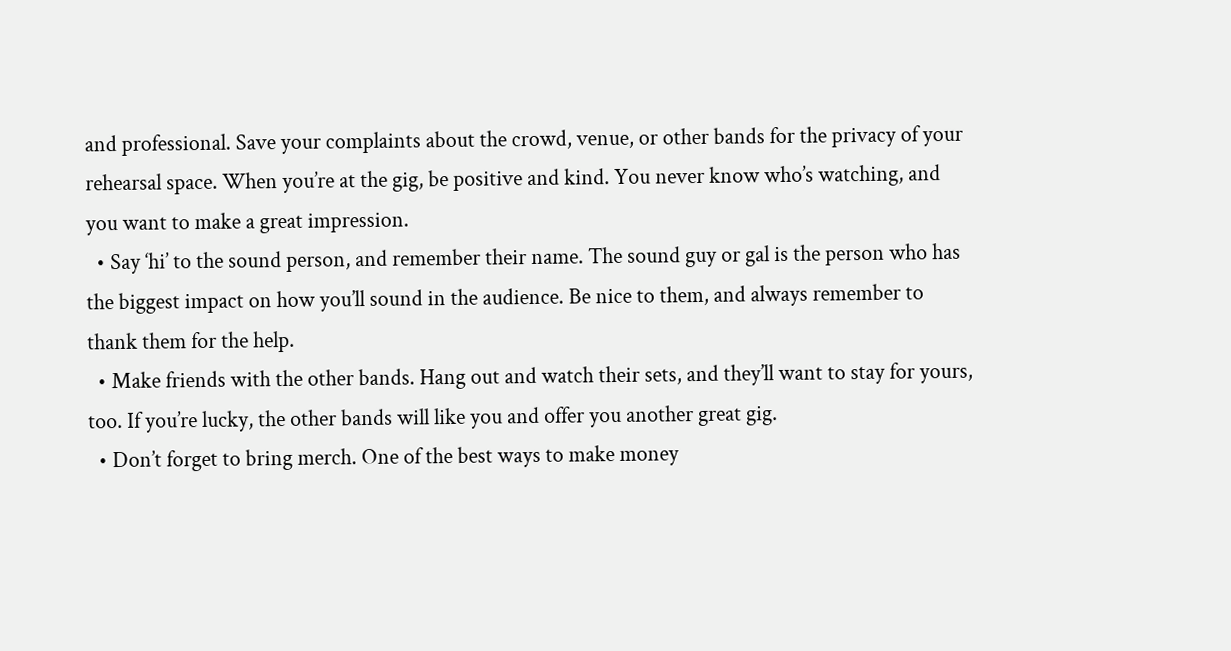and professional. Save your complaints about the crowd, venue, or other bands for the privacy of your rehearsal space. When you’re at the gig, be positive and kind. You never know who’s watching, and you want to make a great impression.
  • Say ‘hi’ to the sound person, and remember their name. The sound guy or gal is the person who has the biggest impact on how you’ll sound in the audience. Be nice to them, and always remember to thank them for the help.
  • Make friends with the other bands. Hang out and watch their sets, and they’ll want to stay for yours, too. If you’re lucky, the other bands will like you and offer you another great gig.
  • Don’t forget to bring merch. One of the best ways to make money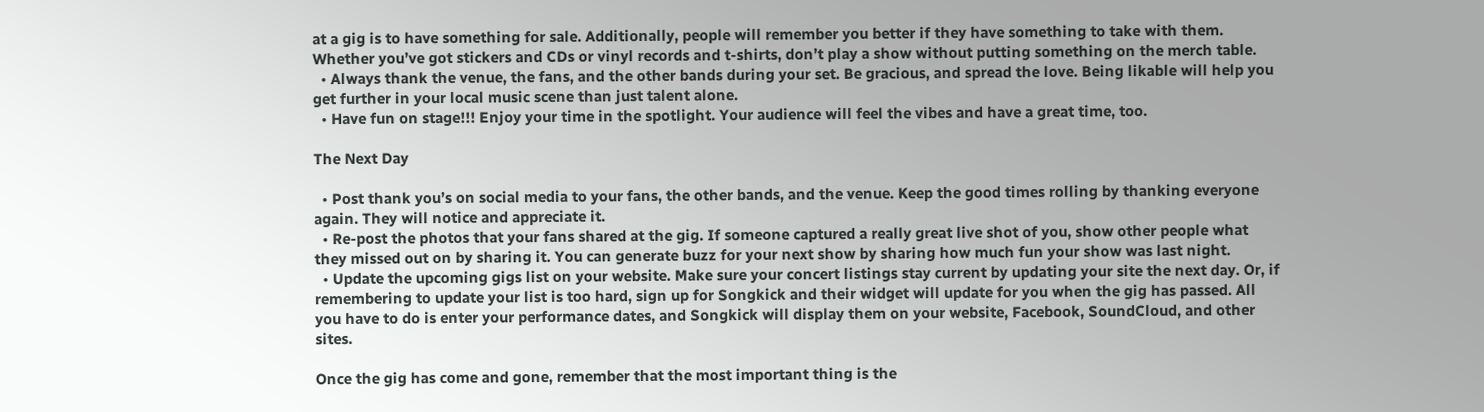at a gig is to have something for sale. Additionally, people will remember you better if they have something to take with them. Whether you’ve got stickers and CDs or vinyl records and t-shirts, don’t play a show without putting something on the merch table.
  • Always thank the venue, the fans, and the other bands during your set. Be gracious, and spread the love. Being likable will help you get further in your local music scene than just talent alone.
  • Have fun on stage!!! Enjoy your time in the spotlight. Your audience will feel the vibes and have a great time, too.

The Next Day

  • Post thank you’s on social media to your fans, the other bands, and the venue. Keep the good times rolling by thanking everyone again. They will notice and appreciate it.
  • Re-post the photos that your fans shared at the gig. If someone captured a really great live shot of you, show other people what they missed out on by sharing it. You can generate buzz for your next show by sharing how much fun your show was last night.
  • Update the upcoming gigs list on your website. Make sure your concert listings stay current by updating your site the next day. Or, if remembering to update your list is too hard, sign up for Songkick and their widget will update for you when the gig has passed. All you have to do is enter your performance dates, and Songkick will display them on your website, Facebook, SoundCloud, and other sites.

Once the gig has come and gone, remember that the most important thing is the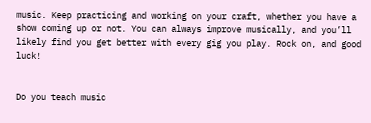music. Keep practicing and working on your craft, whether you have a show coming up or not. You can always improve musically, and you’ll likely find you get better with every gig you play. Rock on, and good luck!


Do you teach music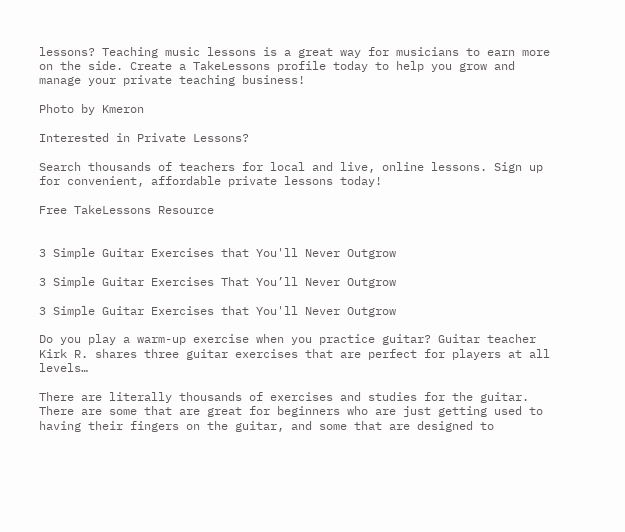lessons? Teaching music lessons is a great way for musicians to earn more on the side. Create a TakeLessons profile today to help you grow and manage your private teaching business!

Photo by Kmeron

Interested in Private Lessons?

Search thousands of teachers for local and live, online lessons. Sign up for convenient, affordable private lessons today!

Free TakeLessons Resource


3 Simple Guitar Exercises that You'll Never Outgrow

3 Simple Guitar Exercises That You’ll Never Outgrow

3 Simple Guitar Exercises that You'll Never Outgrow

Do you play a warm-up exercise when you practice guitar? Guitar teacher Kirk R. shares three guitar exercises that are perfect for players at all levels…

There are literally thousands of exercises and studies for the guitar. There are some that are great for beginners who are just getting used to having their fingers on the guitar, and some that are designed to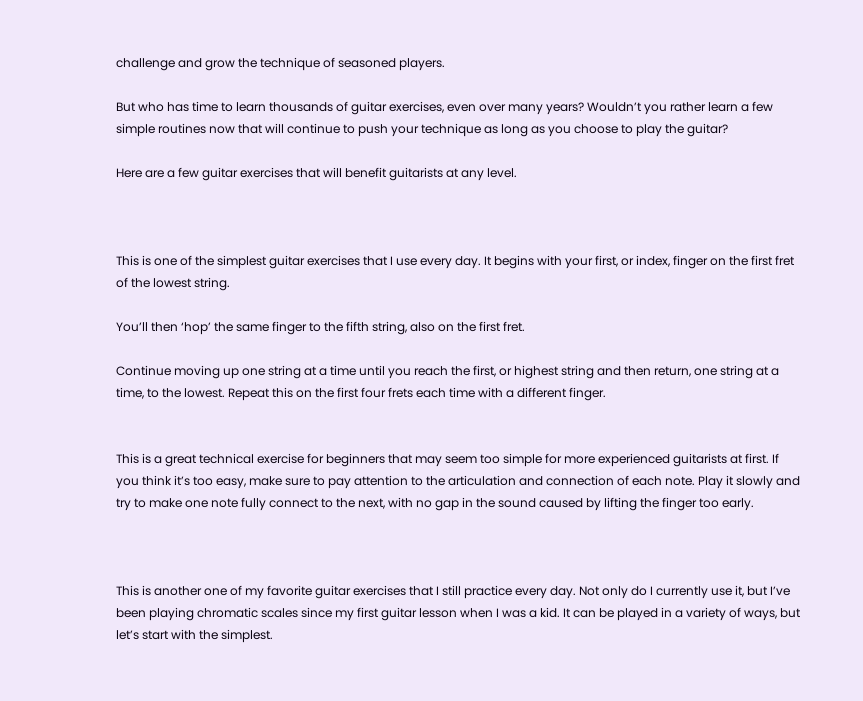challenge and grow the technique of seasoned players.

But who has time to learn thousands of guitar exercises, even over many years? Wouldn’t you rather learn a few simple routines now that will continue to push your technique as long as you choose to play the guitar?

Here are a few guitar exercises that will benefit guitarists at any level.



This is one of the simplest guitar exercises that I use every day. It begins with your first, or index, finger on the first fret of the lowest string.

You’ll then ‘hop’ the same finger to the fifth string, also on the first fret.

Continue moving up one string at a time until you reach the first, or highest string and then return, one string at a time, to the lowest. Repeat this on the first four frets each time with a different finger.


This is a great technical exercise for beginners that may seem too simple for more experienced guitarists at first. If you think it’s too easy, make sure to pay attention to the articulation and connection of each note. Play it slowly and try to make one note fully connect to the next, with no gap in the sound caused by lifting the finger too early.



This is another one of my favorite guitar exercises that I still practice every day. Not only do I currently use it, but I’ve been playing chromatic scales since my first guitar lesson when I was a kid. It can be played in a variety of ways, but let’s start with the simplest.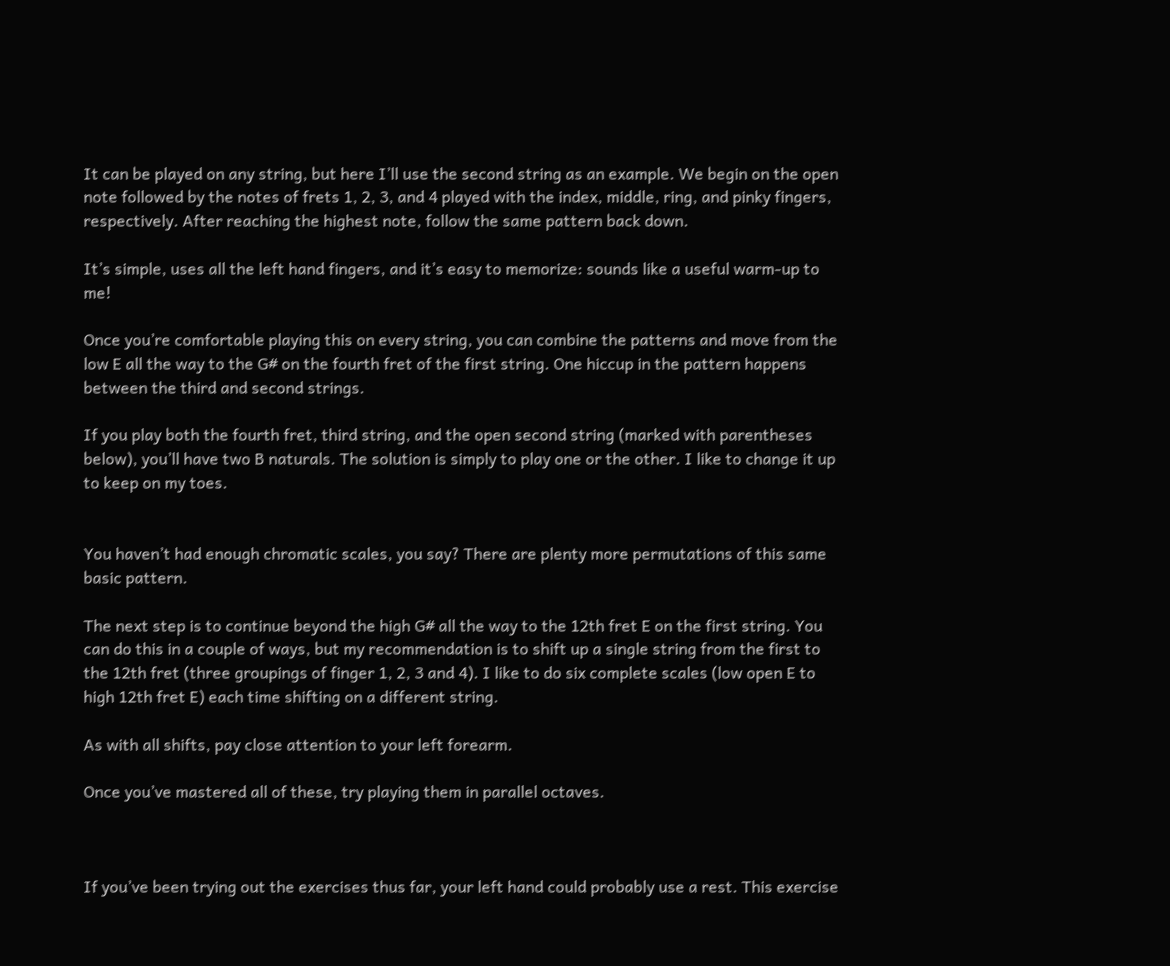It can be played on any string, but here I’ll use the second string as an example. We begin on the open note followed by the notes of frets 1, 2, 3, and 4 played with the index, middle, ring, and pinky fingers, respectively. After reaching the highest note, follow the same pattern back down.

It’s simple, uses all the left hand fingers, and it’s easy to memorize: sounds like a useful warm-up to me!

Once you’re comfortable playing this on every string, you can combine the patterns and move from the low E all the way to the G# on the fourth fret of the first string. One hiccup in the pattern happens between the third and second strings.

If you play both the fourth fret, third string, and the open second string (marked with parentheses below), you’ll have two B naturals. The solution is simply to play one or the other. I like to change it up to keep on my toes.


You haven’t had enough chromatic scales, you say? There are plenty more permutations of this same basic pattern.

The next step is to continue beyond the high G# all the way to the 12th fret E on the first string. You can do this in a couple of ways, but my recommendation is to shift up a single string from the first to the 12th fret (three groupings of finger 1, 2, 3 and 4). I like to do six complete scales (low open E to high 12th fret E) each time shifting on a different string.

As with all shifts, pay close attention to your left forearm.

Once you’ve mastered all of these, try playing them in parallel octaves.



If you’ve been trying out the exercises thus far, your left hand could probably use a rest. This exercise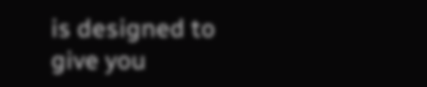is designed to give you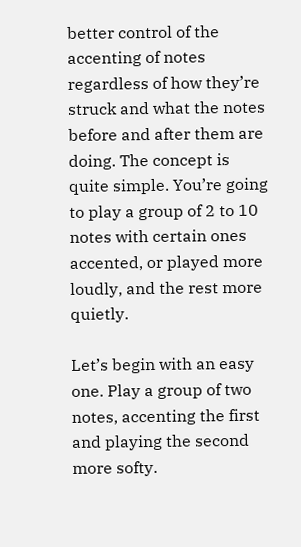better control of the accenting of notes regardless of how they’re struck and what the notes before and after them are doing. The concept is quite simple. You’re going to play a group of 2 to 10 notes with certain ones accented, or played more loudly, and the rest more quietly.

Let’s begin with an easy one. Play a group of two notes, accenting the first and playing the second more softy.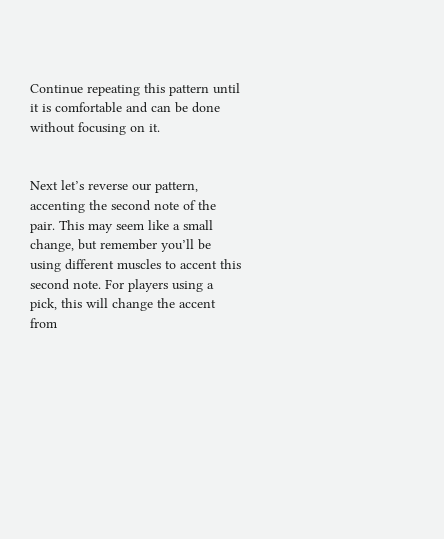Continue repeating this pattern until it is comfortable and can be done without focusing on it.


Next let’s reverse our pattern, accenting the second note of the pair. This may seem like a small change, but remember you’ll be using different muscles to accent this second note. For players using a pick, this will change the accent from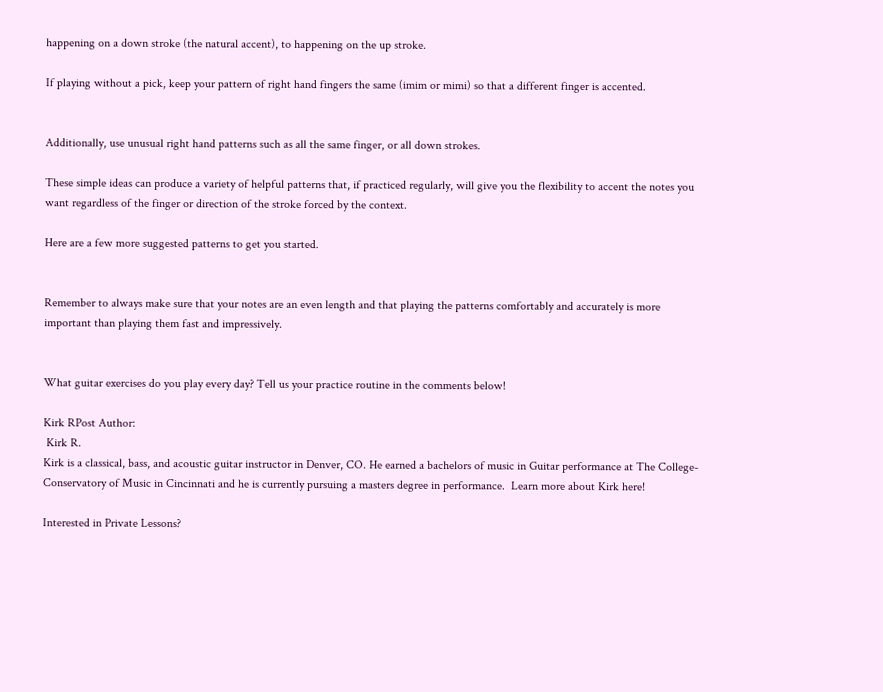happening on a down stroke (the natural accent), to happening on the up stroke.

If playing without a pick, keep your pattern of right hand fingers the same (imim or mimi) so that a different finger is accented.


Additionally, use unusual right hand patterns such as all the same finger, or all down strokes.

These simple ideas can produce a variety of helpful patterns that, if practiced regularly, will give you the flexibility to accent the notes you want regardless of the finger or direction of the stroke forced by the context.

Here are a few more suggested patterns to get you started.


Remember to always make sure that your notes are an even length and that playing the patterns comfortably and accurately is more important than playing them fast and impressively.


What guitar exercises do you play every day? Tell us your practice routine in the comments below!

Kirk RPost Author:
 Kirk R.
Kirk is a classical, bass, and acoustic guitar instructor in Denver, CO. He earned a bachelors of music in Guitar performance at The College-Conservatory of Music in Cincinnati and he is currently pursuing a masters degree in performance.  Learn more about Kirk here!

Interested in Private Lessons?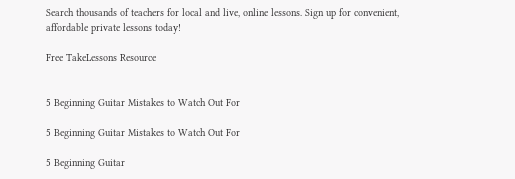Search thousands of teachers for local and live, online lessons. Sign up for convenient, affordable private lessons today!

Free TakeLessons Resource


5 Beginning Guitar Mistakes to Watch Out For

5 Beginning Guitar Mistakes to Watch Out For

5 Beginning Guitar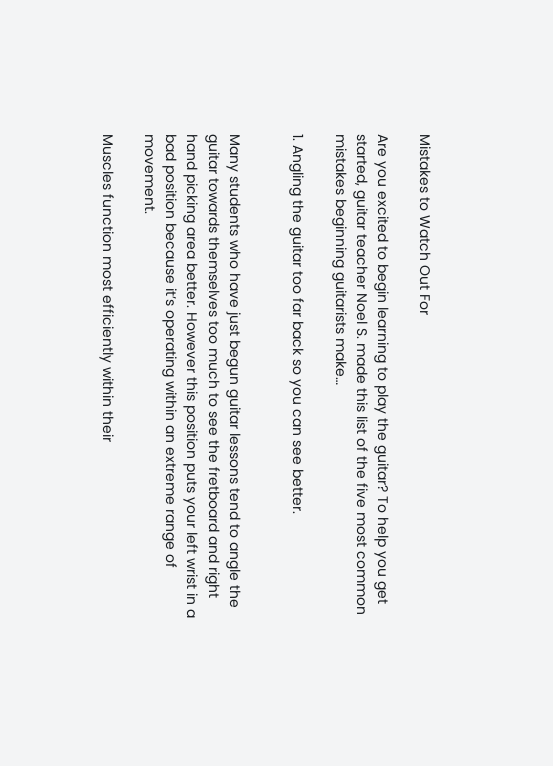Mistakes to Watch Out For

Are you excited to begin learning to play the guitar? To help you get started, guitar teacher Noel S. made this list of the five most common mistakes beginning guitarists make…

1. Angling the guitar too far back so you can see better.


Many students who have just begun guitar lessons tend to angle the guitar towards themselves too much to see the fretboard and right hand picking area better. However this position puts your left wrist in a bad position because it’s operating within an extreme range of movement.

Muscles function most efficiently within their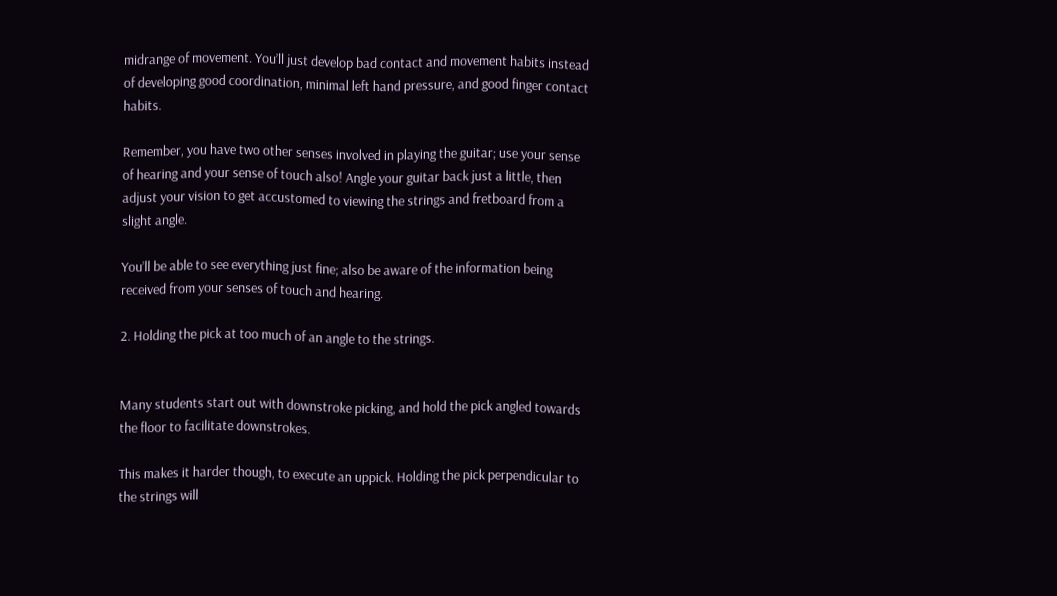midrange of movement. You’ll just develop bad contact and movement habits instead of developing good coordination, minimal left hand pressure, and good finger contact habits.

Remember, you have two other senses involved in playing the guitar; use your sense of hearing and your sense of touch also! Angle your guitar back just a little, then adjust your vision to get accustomed to viewing the strings and fretboard from a slight angle.

You’ll be able to see everything just fine; also be aware of the information being received from your senses of touch and hearing.

2. Holding the pick at too much of an angle to the strings.


Many students start out with downstroke picking, and hold the pick angled towards the floor to facilitate downstrokes.

This makes it harder though, to execute an uppick. Holding the pick perpendicular to the strings will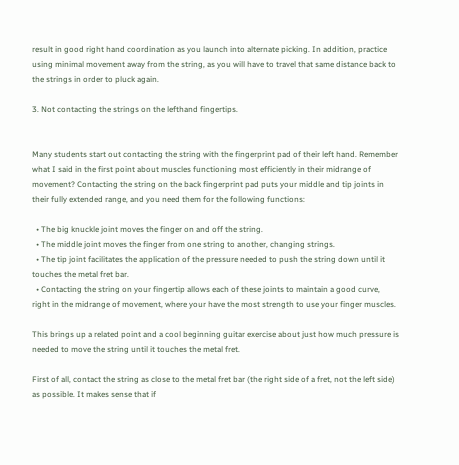result in good right hand coordination as you launch into alternate picking. In addition, practice using minimal movement away from the string, as you will have to travel that same distance back to the strings in order to pluck again.

3. Not contacting the strings on the lefthand fingertips.


Many students start out contacting the string with the fingerprint pad of their left hand. Remember what I said in the first point about muscles functioning most efficiently in their midrange of movement? Contacting the string on the back fingerprint pad puts your middle and tip joints in their fully extended range, and you need them for the following functions:

  • The big knuckle joint moves the finger on and off the string.
  • The middle joint moves the finger from one string to another, changing strings.
  • The tip joint facilitates the application of the pressure needed to push the string down until it touches the metal fret bar.
  • Contacting the string on your fingertip allows each of these joints to maintain a good curve, right in the midrange of movement, where your have the most strength to use your finger muscles.

This brings up a related point and a cool beginning guitar exercise about just how much pressure is needed to move the string until it touches the metal fret.

First of all, contact the string as close to the metal fret bar (the right side of a fret, not the left side) as possible. It makes sense that if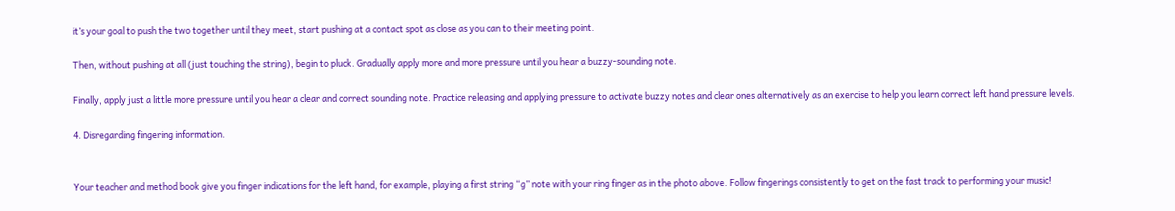it’s your goal to push the two together until they meet, start pushing at a contact spot as close as you can to their meeting point.

Then, without pushing at all (just touching the string), begin to pluck. Gradually apply more and more pressure until you hear a buzzy-sounding note.

Finally, apply just a little more pressure until you hear a clear and correct sounding note. Practice releasing and applying pressure to activate buzzy notes and clear ones alternatively as an exercise to help you learn correct left hand pressure levels.

4. Disregarding fingering information.


Your teacher and method book give you finger indications for the left hand, for example, playing a first string “g” note with your ring finger as in the photo above. Follow fingerings consistently to get on the fast track to performing your music!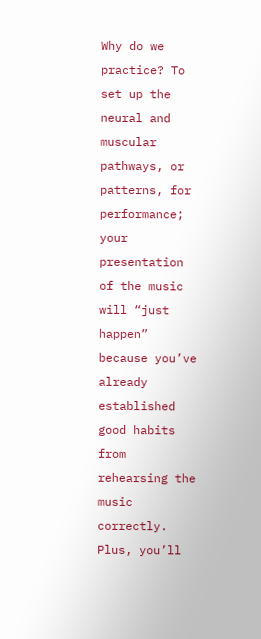Why do we practice? To set up the neural and muscular pathways, or patterns, for performance; your presentation of the music will “just happen” because you’ve already established good habits from rehearsing the music correctly. Plus, you’ll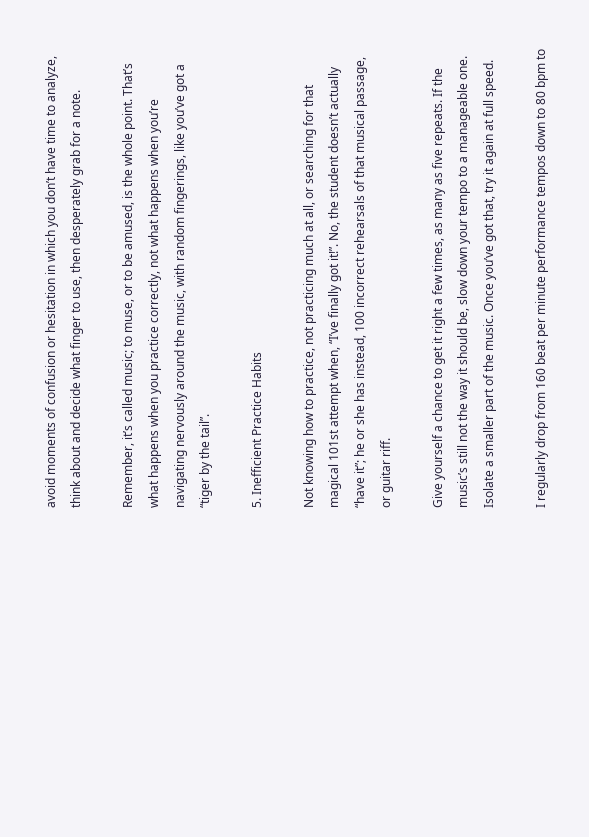avoid moments of confusion or hesitation in which you don’t have time to analyze, think about and decide what finger to use, then desperately grab for a note.

Remember, it’s called music; to muse, or to be amused, is the whole point. That’s what happens when you practice correctly, not what happens when you’re navigating nervously around the music, with random fingerings, like you’ve got a “tiger by the tail”.

5. Inefficient Practice Habits

Not knowing how to practice, not practicing much at all, or searching for that magical 101st attempt when, “I’ve finally got it!”. No, the student doesn’t actually “have it”; he or she has instead, 100 incorrect rehearsals of that musical passage, or guitar riff.

Give yourself a chance to get it right a few times, as many as five repeats. If the music’s still not the way it should be, slow down your tempo to a manageable one. Isolate a smaller part of the music. Once you’ve got that, try it again at full speed.

I regularly drop from 160 beat per minute performance tempos down to 80 bpm to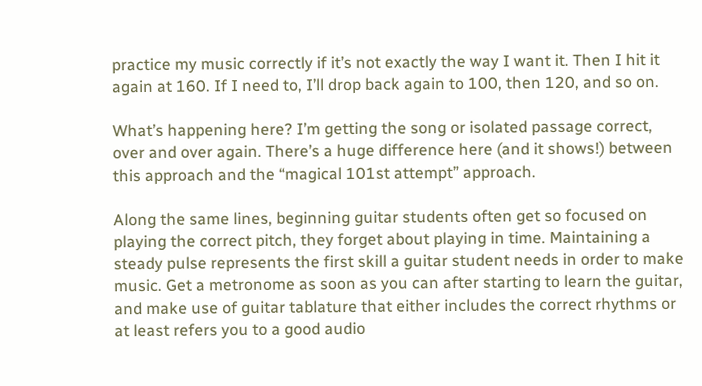practice my music correctly if it’s not exactly the way I want it. Then I hit it again at 160. If I need to, I’ll drop back again to 100, then 120, and so on.

What’s happening here? I’m getting the song or isolated passage correct, over and over again. There’s a huge difference here (and it shows!) between this approach and the “magical 101st attempt” approach.

Along the same lines, beginning guitar students often get so focused on playing the correct pitch, they forget about playing in time. Maintaining a steady pulse represents the first skill a guitar student needs in order to make music. Get a metronome as soon as you can after starting to learn the guitar, and make use of guitar tablature that either includes the correct rhythms or at least refers you to a good audio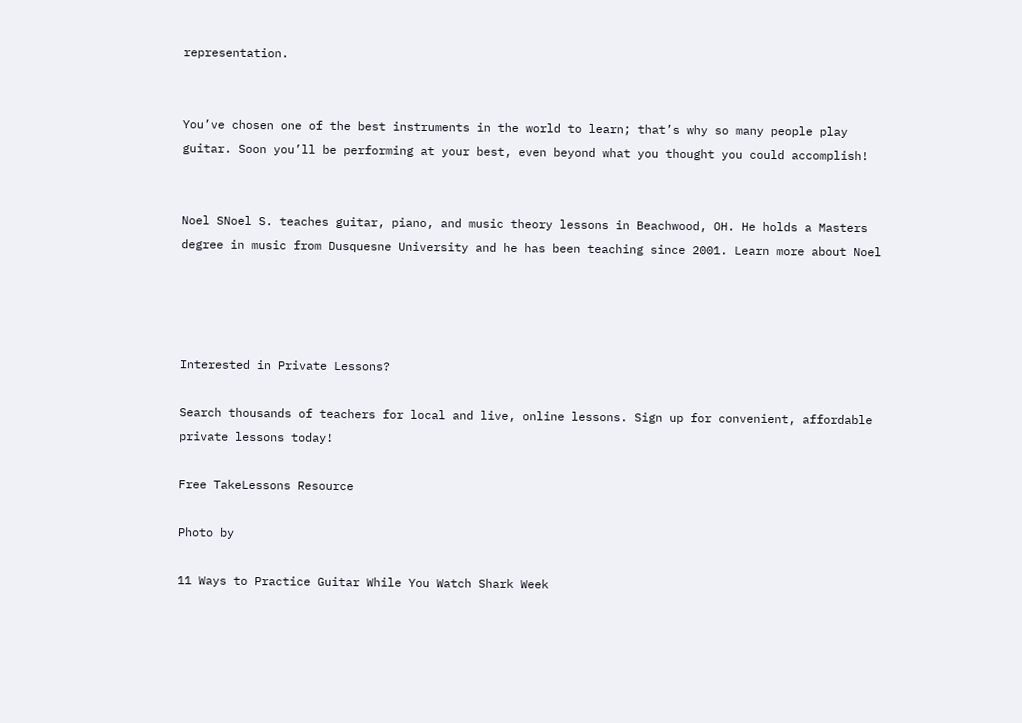representation.


You’ve chosen one of the best instruments in the world to learn; that’s why so many people play guitar. Soon you’ll be performing at your best, even beyond what you thought you could accomplish!


Noel SNoel S. teaches guitar, piano, and music theory lessons in Beachwood, OH. He holds a Masters degree in music from Dusquesne University and he has been teaching since 2001. Learn more about Noel




Interested in Private Lessons?

Search thousands of teachers for local and live, online lessons. Sign up for convenient, affordable private lessons today!

Free TakeLessons Resource

Photo by

11 Ways to Practice Guitar While You Watch Shark Week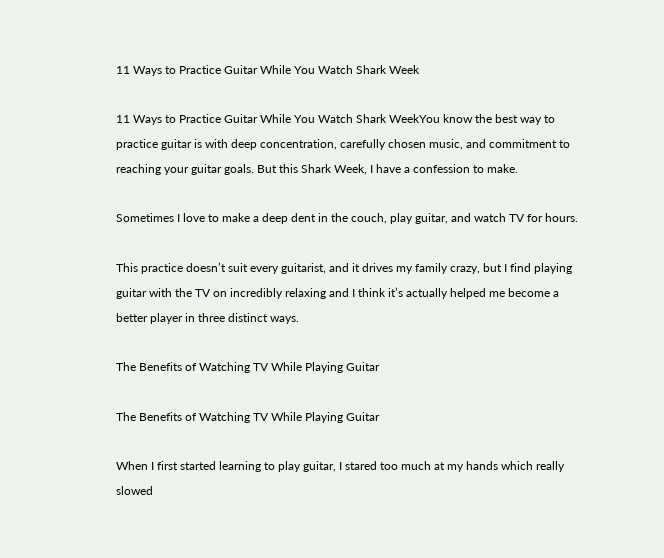11 Ways to Practice Guitar While You Watch Shark Week

11 Ways to Practice Guitar While You Watch Shark WeekYou know the best way to practice guitar is with deep concentration, carefully chosen music, and commitment to reaching your guitar goals. But this Shark Week, I have a confession to make.

Sometimes I love to make a deep dent in the couch, play guitar, and watch TV for hours.

This practice doesn’t suit every guitarist, and it drives my family crazy, but I find playing guitar with the TV on incredibly relaxing and I think it’s actually helped me become a better player in three distinct ways.

The Benefits of Watching TV While Playing Guitar

The Benefits of Watching TV While Playing Guitar

When I first started learning to play guitar, I stared too much at my hands which really slowed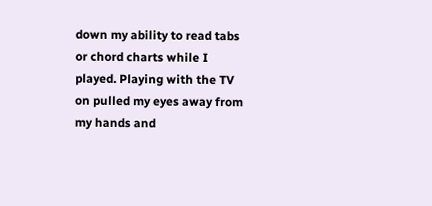down my ability to read tabs or chord charts while I played. Playing with the TV on pulled my eyes away from my hands and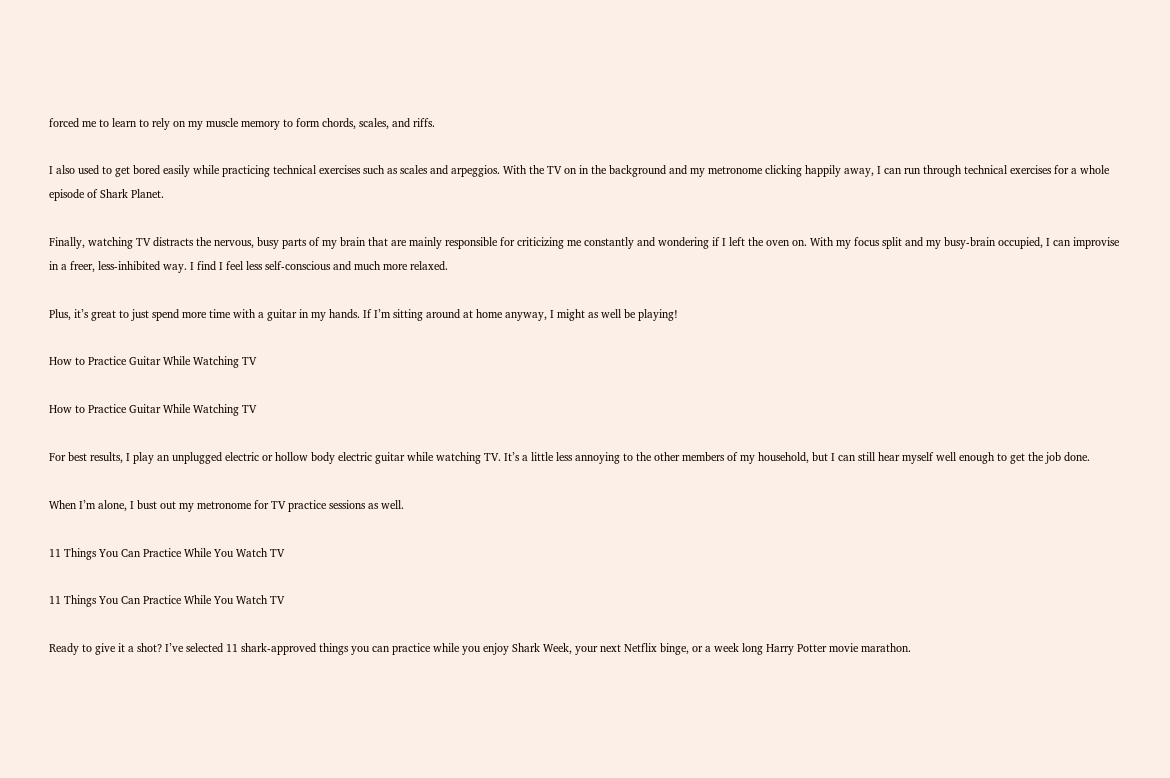forced me to learn to rely on my muscle memory to form chords, scales, and riffs.

I also used to get bored easily while practicing technical exercises such as scales and arpeggios. With the TV on in the background and my metronome clicking happily away, I can run through technical exercises for a whole episode of Shark Planet.

Finally, watching TV distracts the nervous, busy parts of my brain that are mainly responsible for criticizing me constantly and wondering if I left the oven on. With my focus split and my busy-brain occupied, I can improvise in a freer, less-inhibited way. I find I feel less self-conscious and much more relaxed.

Plus, it’s great to just spend more time with a guitar in my hands. If I’m sitting around at home anyway, I might as well be playing!

How to Practice Guitar While Watching TV

How to Practice Guitar While Watching TV

For best results, I play an unplugged electric or hollow body electric guitar while watching TV. It’s a little less annoying to the other members of my household, but I can still hear myself well enough to get the job done.

When I’m alone, I bust out my metronome for TV practice sessions as well.

11 Things You Can Practice While You Watch TV

11 Things You Can Practice While You Watch TV

Ready to give it a shot? I’ve selected 11 shark-approved things you can practice while you enjoy Shark Week, your next Netflix binge, or a week long Harry Potter movie marathon.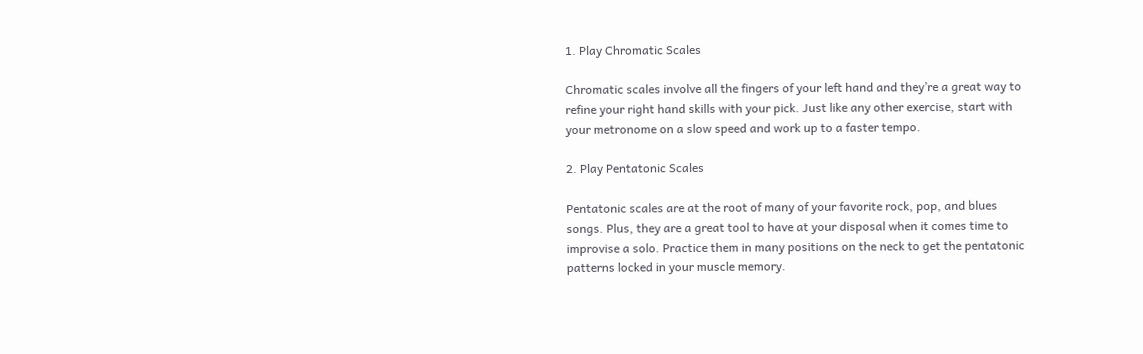1. Play Chromatic Scales

Chromatic scales involve all the fingers of your left hand and they’re a great way to refine your right hand skills with your pick. Just like any other exercise, start with your metronome on a slow speed and work up to a faster tempo.

2. Play Pentatonic Scales

Pentatonic scales are at the root of many of your favorite rock, pop, and blues songs. Plus, they are a great tool to have at your disposal when it comes time to improvise a solo. Practice them in many positions on the neck to get the pentatonic patterns locked in your muscle memory.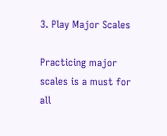3. Play Major Scales

Practicing major scales is a must for all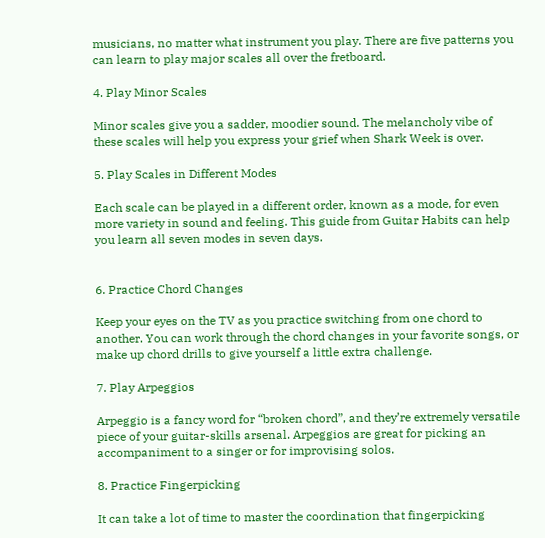musicians, no matter what instrument you play. There are five patterns you can learn to play major scales all over the fretboard.

4. Play Minor Scales

Minor scales give you a sadder, moodier sound. The melancholy vibe of these scales will help you express your grief when Shark Week is over.

5. Play Scales in Different Modes

Each scale can be played in a different order, known as a mode, for even more variety in sound and feeling. This guide from Guitar Habits can help you learn all seven modes in seven days.


6. Practice Chord Changes

Keep your eyes on the TV as you practice switching from one chord to another. You can work through the chord changes in your favorite songs, or make up chord drills to give yourself a little extra challenge.

7. Play Arpeggios

Arpeggio is a fancy word for “broken chord”, and they’re extremely versatile piece of your guitar-skills arsenal. Arpeggios are great for picking an accompaniment to a singer or for improvising solos.

8. Practice Fingerpicking

It can take a lot of time to master the coordination that fingerpicking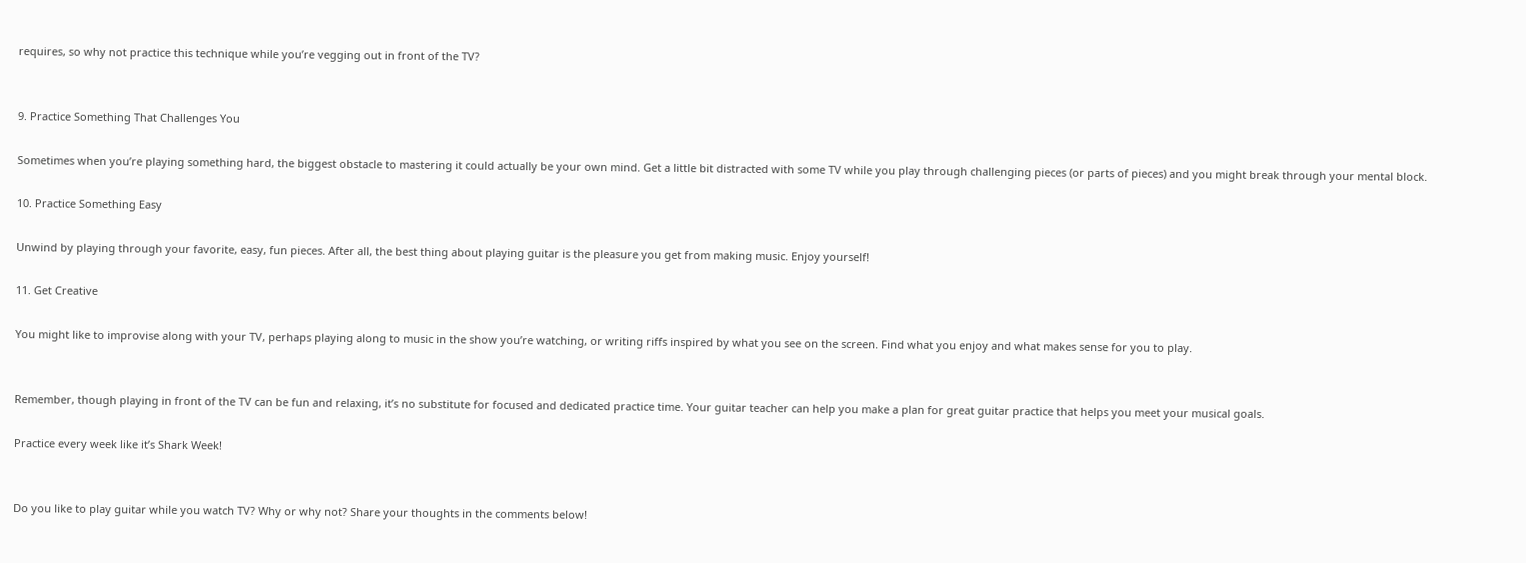requires, so why not practice this technique while you’re vegging out in front of the TV?


9. Practice Something That Challenges You

Sometimes when you’re playing something hard, the biggest obstacle to mastering it could actually be your own mind. Get a little bit distracted with some TV while you play through challenging pieces (or parts of pieces) and you might break through your mental block.

10. Practice Something Easy

Unwind by playing through your favorite, easy, fun pieces. After all, the best thing about playing guitar is the pleasure you get from making music. Enjoy yourself!

11. Get Creative

You might like to improvise along with your TV, perhaps playing along to music in the show you’re watching, or writing riffs inspired by what you see on the screen. Find what you enjoy and what makes sense for you to play.


Remember, though playing in front of the TV can be fun and relaxing, it’s no substitute for focused and dedicated practice time. Your guitar teacher can help you make a plan for great guitar practice that helps you meet your musical goals.

Practice every week like it’s Shark Week!


Do you like to play guitar while you watch TV? Why or why not? Share your thoughts in the comments below!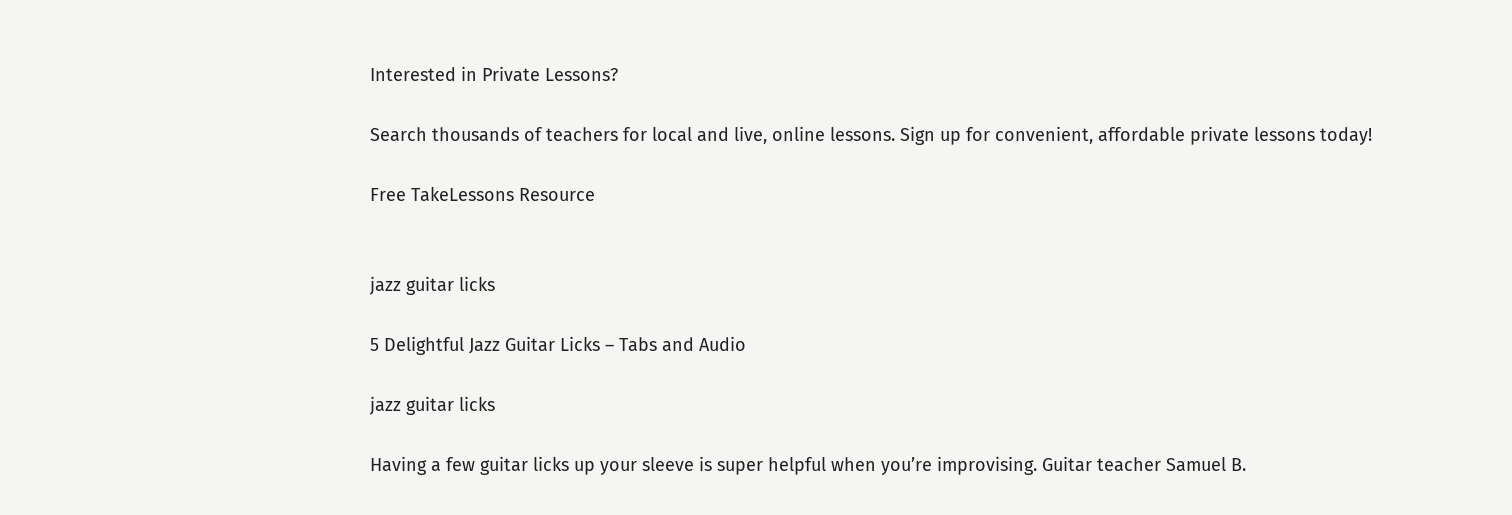Interested in Private Lessons?

Search thousands of teachers for local and live, online lessons. Sign up for convenient, affordable private lessons today!

Free TakeLessons Resource


jazz guitar licks

5 Delightful Jazz Guitar Licks – Tabs and Audio

jazz guitar licks

Having a few guitar licks up your sleeve is super helpful when you’re improvising. Guitar teacher Samuel B.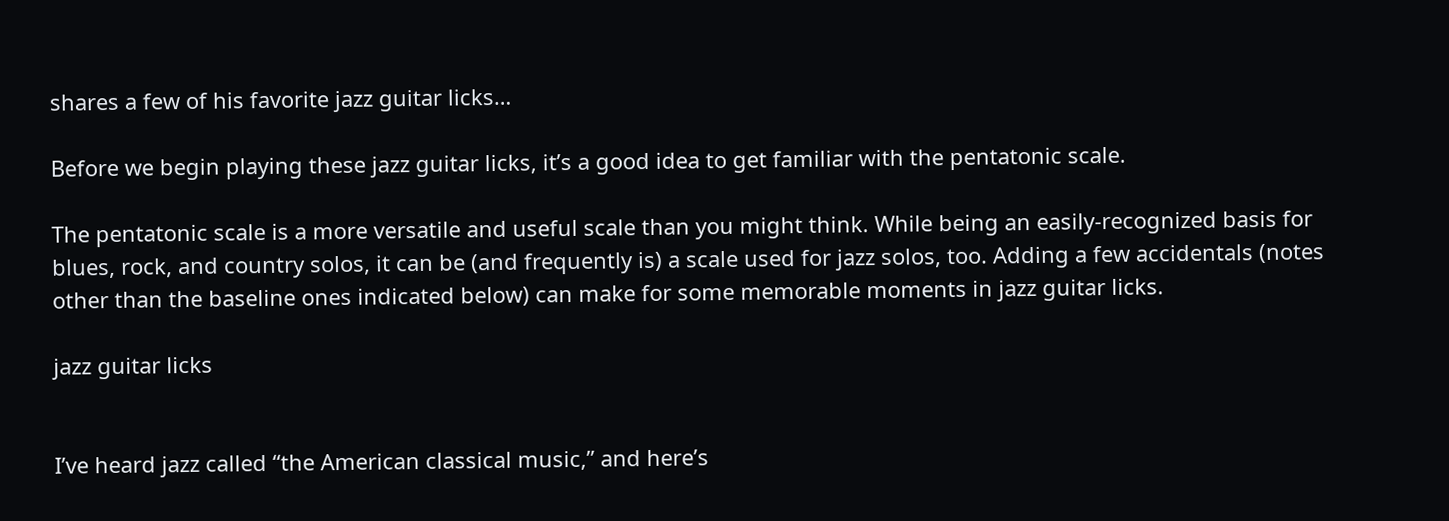shares a few of his favorite jazz guitar licks…

Before we begin playing these jazz guitar licks, it’s a good idea to get familiar with the pentatonic scale.

The pentatonic scale is a more versatile and useful scale than you might think. While being an easily-recognized basis for blues, rock, and country solos, it can be (and frequently is) a scale used for jazz solos, too. Adding a few accidentals (notes other than the baseline ones indicated below) can make for some memorable moments in jazz guitar licks.

jazz guitar licks


I’ve heard jazz called “the American classical music,” and here’s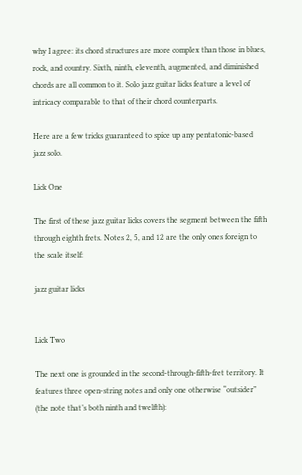why I agree: its chord structures are more complex than those in blues, rock, and country. Sixth, ninth, eleventh, augmented, and diminished chords are all common to it. Solo jazz guitar licks feature a level of intricacy comparable to that of their chord counterparts.

Here are a few tricks guaranteed to spice up any pentatonic-based jazz solo.

Lick One

The first of these jazz guitar licks covers the segment between the fifth through eighth frets. Notes 2, 5, and 12 are the only ones foreign to the scale itself:

jazz guitar licks


Lick Two

The next one is grounded in the second-through-fifth-fret territory. It features three open-string notes and only one otherwise “outsider” (the note that’s both ninth and twelfth):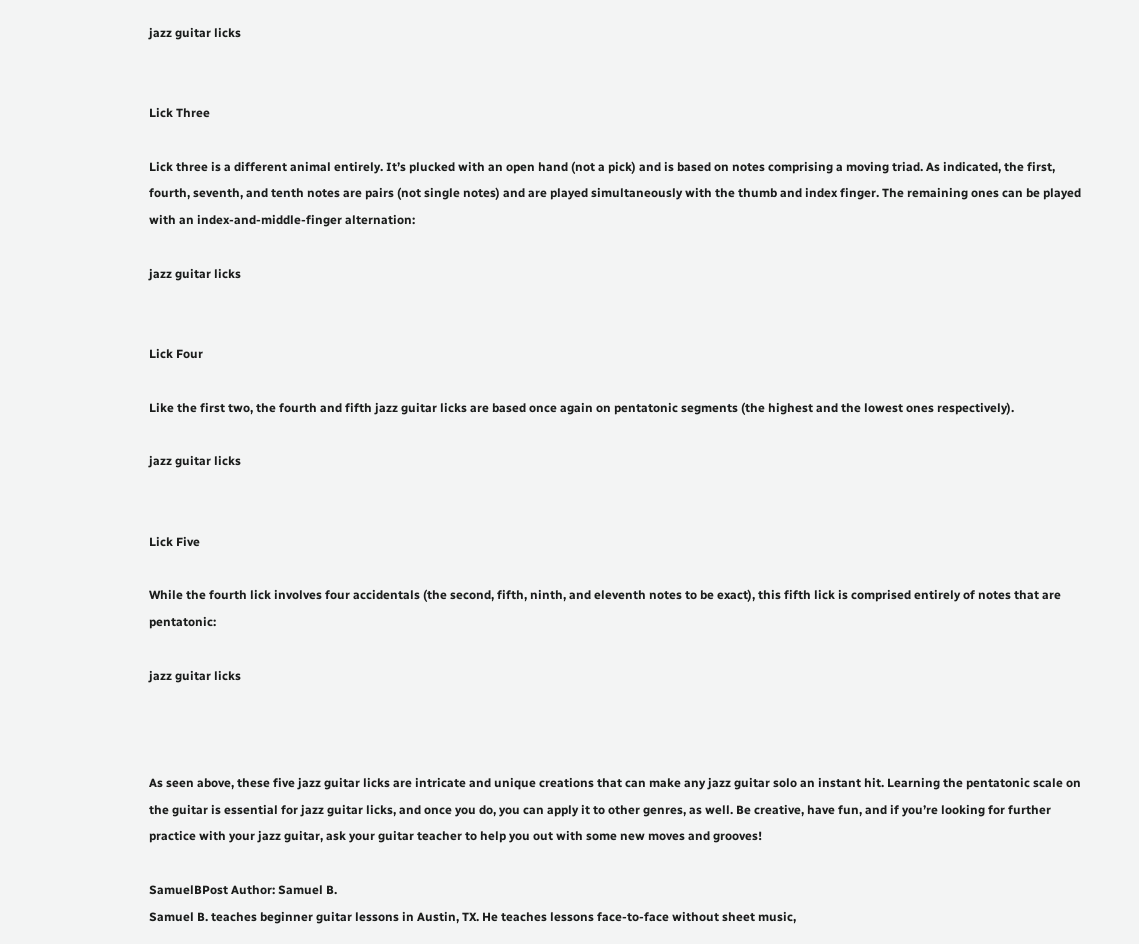jazz guitar licks


Lick Three

Lick three is a different animal entirely. It’s plucked with an open hand (not a pick) and is based on notes comprising a moving triad. As indicated, the first, fourth, seventh, and tenth notes are pairs (not single notes) and are played simultaneously with the thumb and index finger. The remaining ones can be played with an index-and-middle-finger alternation:

jazz guitar licks


Lick Four

Like the first two, the fourth and fifth jazz guitar licks are based once again on pentatonic segments (the highest and the lowest ones respectively).

jazz guitar licks


Lick Five

While the fourth lick involves four accidentals (the second, fifth, ninth, and eleventh notes to be exact), this fifth lick is comprised entirely of notes that are pentatonic:

jazz guitar licks



As seen above, these five jazz guitar licks are intricate and unique creations that can make any jazz guitar solo an instant hit. Learning the pentatonic scale on the guitar is essential for jazz guitar licks, and once you do, you can apply it to other genres, as well. Be creative, have fun, and if you’re looking for further practice with your jazz guitar, ask your guitar teacher to help you out with some new moves and grooves!

SamuelBPost Author: Samuel B.
Samuel B. teaches beginner guitar lessons in Austin, TX. He teaches lessons face-to-face without sheet music,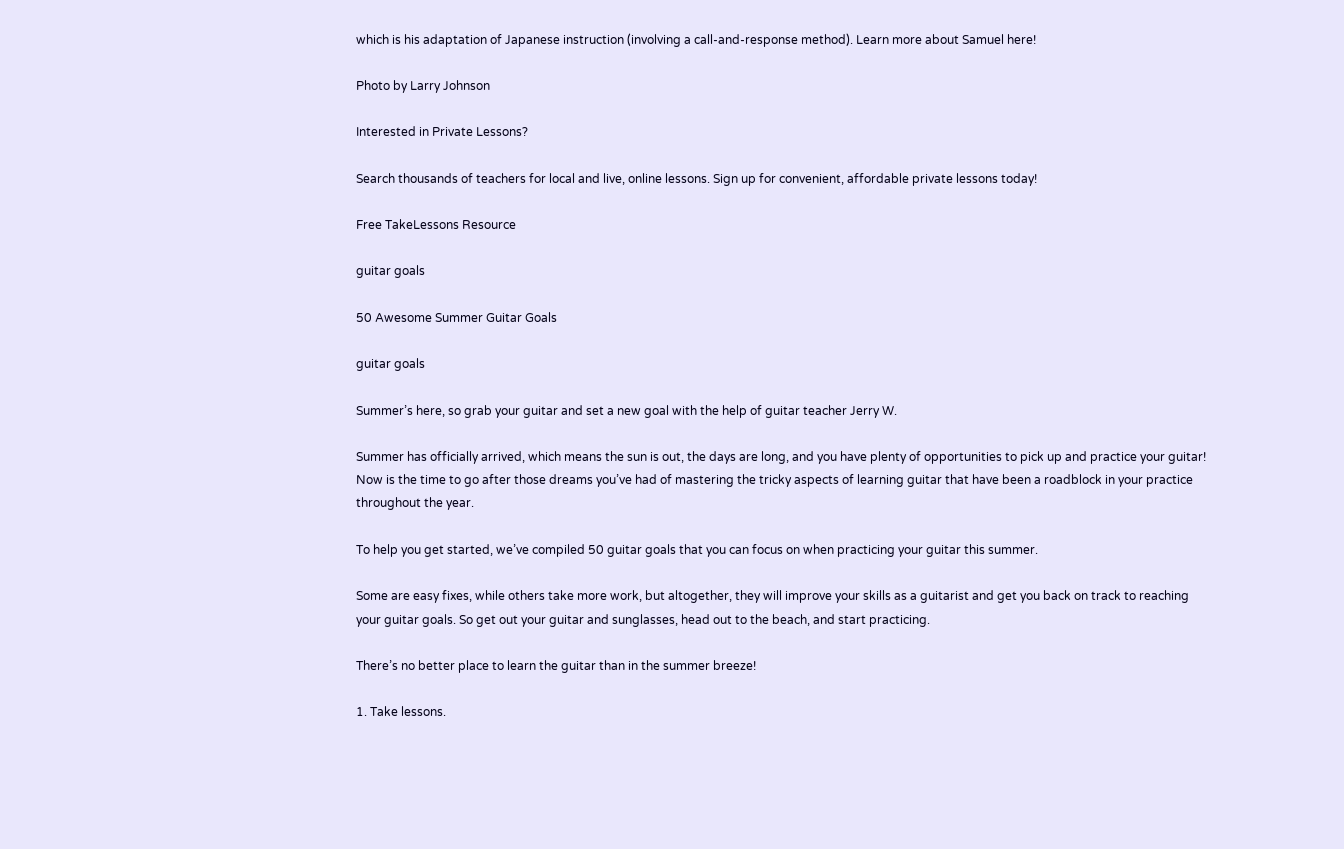which is his adaptation of Japanese instruction (involving a call-and-response method). Learn more about Samuel here!

Photo by Larry Johnson

Interested in Private Lessons?

Search thousands of teachers for local and live, online lessons. Sign up for convenient, affordable private lessons today!

Free TakeLessons Resource

guitar goals

50 Awesome Summer Guitar Goals

guitar goals

Summer’s here, so grab your guitar and set a new goal with the help of guitar teacher Jerry W.

Summer has officially arrived, which means the sun is out, the days are long, and you have plenty of opportunities to pick up and practice your guitar! Now is the time to go after those dreams you’ve had of mastering the tricky aspects of learning guitar that have been a roadblock in your practice throughout the year.

To help you get started, we’ve compiled 50 guitar goals that you can focus on when practicing your guitar this summer.

Some are easy fixes, while others take more work, but altogether, they will improve your skills as a guitarist and get you back on track to reaching your guitar goals. So get out your guitar and sunglasses, head out to the beach, and start practicing.

There’s no better place to learn the guitar than in the summer breeze!

1. Take lessons.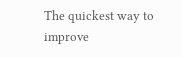The quickest way to improve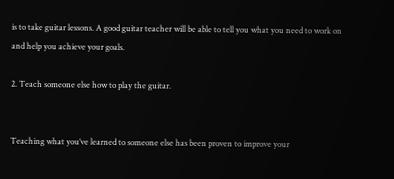is to take guitar lessons. A good guitar teacher will be able to tell you what you need to work on and help you achieve your goals.

2. Teach someone else how to play the guitar.


Teaching what you’ve learned to someone else has been proven to improve your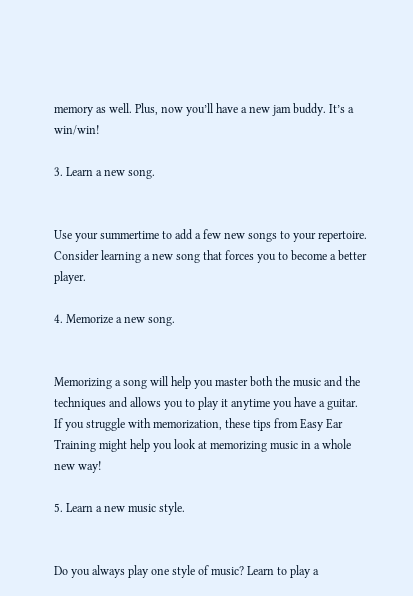memory as well. Plus, now you’ll have a new jam buddy. It’s a win/win!

3. Learn a new song.


Use your summertime to add a few new songs to your repertoire. Consider learning a new song that forces you to become a better player.

4. Memorize a new song.


Memorizing a song will help you master both the music and the techniques and allows you to play it anytime you have a guitar. If you struggle with memorization, these tips from Easy Ear Training might help you look at memorizing music in a whole new way!

5. Learn a new music style.


Do you always play one style of music? Learn to play a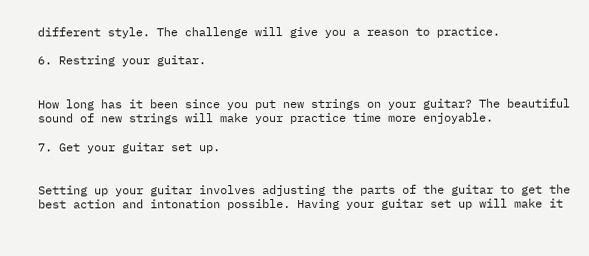different style. The challenge will give you a reason to practice.

6. Restring your guitar.


How long has it been since you put new strings on your guitar? The beautiful sound of new strings will make your practice time more enjoyable.

7. Get your guitar set up.


Setting up your guitar involves adjusting the parts of the guitar to get the best action and intonation possible. Having your guitar set up will make it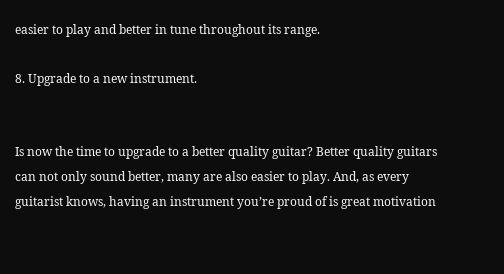easier to play and better in tune throughout its range.

8. Upgrade to a new instrument.


Is now the time to upgrade to a better quality guitar? Better quality guitars can not only sound better, many are also easier to play. And, as every guitarist knows, having an instrument you’re proud of is great motivation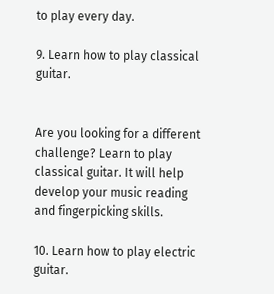to play every day.

9. Learn how to play classical guitar.


Are you looking for a different challenge? Learn to play classical guitar. It will help develop your music reading and fingerpicking skills.

10. Learn how to play electric guitar.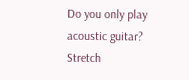Do you only play acoustic guitar? Stretch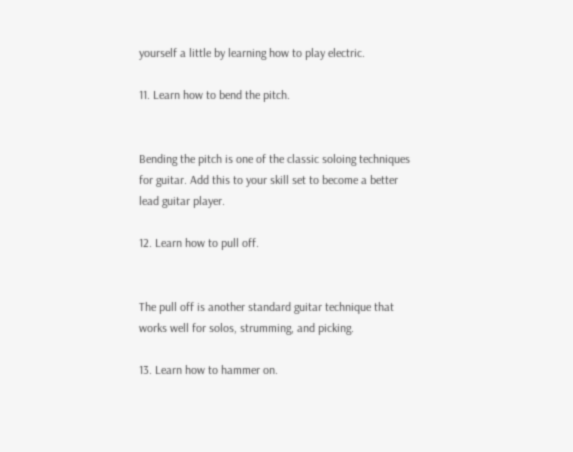yourself a little by learning how to play electric.

11. Learn how to bend the pitch.


Bending the pitch is one of the classic soloing techniques for guitar. Add this to your skill set to become a better lead guitar player.

12. Learn how to pull off.


The pull off is another standard guitar technique that works well for solos, strumming, and picking.

13. Learn how to hammer on.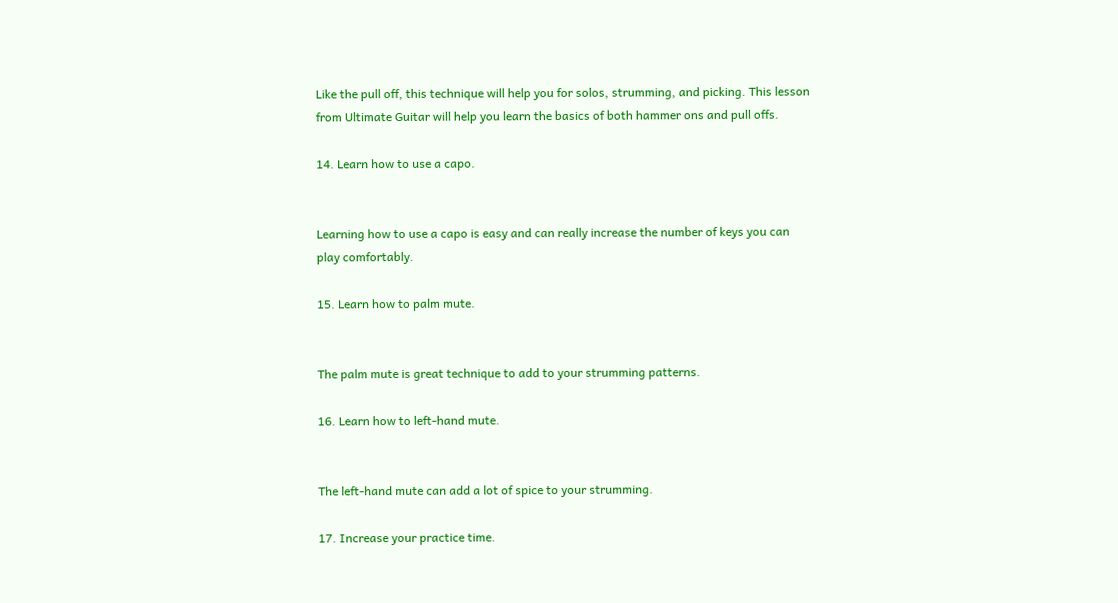Like the pull off, this technique will help you for solos, strumming, and picking. This lesson from Ultimate Guitar will help you learn the basics of both hammer ons and pull offs.

14. Learn how to use a capo.


Learning how to use a capo is easy and can really increase the number of keys you can play comfortably.

15. Learn how to palm mute.


The palm mute is great technique to add to your strumming patterns.

16. Learn how to left-hand mute.


The left-hand mute can add a lot of spice to your strumming.

17. Increase your practice time.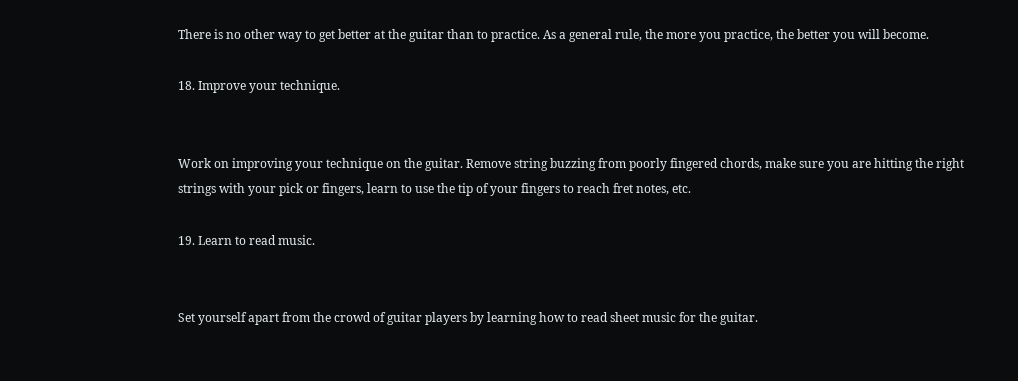There is no other way to get better at the guitar than to practice. As a general rule, the more you practice, the better you will become.

18. Improve your technique.


Work on improving your technique on the guitar. Remove string buzzing from poorly fingered chords, make sure you are hitting the right strings with your pick or fingers, learn to use the tip of your fingers to reach fret notes, etc.

19. Learn to read music.


Set yourself apart from the crowd of guitar players by learning how to read sheet music for the guitar.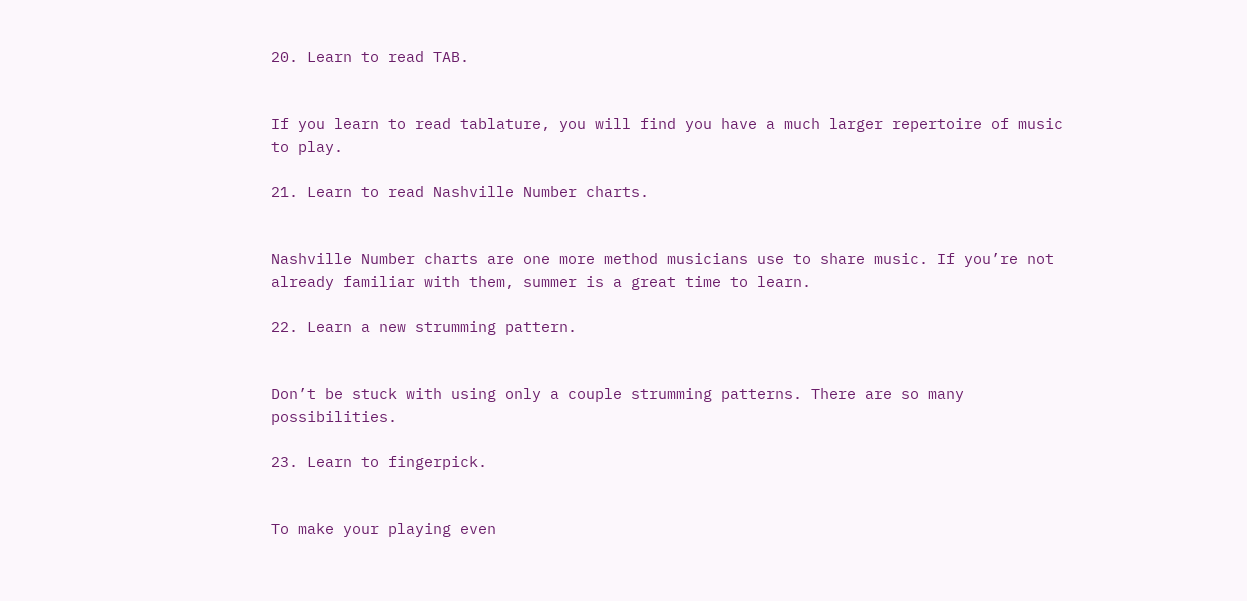20. Learn to read TAB.


If you learn to read tablature, you will find you have a much larger repertoire of music to play.

21. Learn to read Nashville Number charts.


Nashville Number charts are one more method musicians use to share music. If you’re not already familiar with them, summer is a great time to learn.

22. Learn a new strumming pattern.


Don’t be stuck with using only a couple strumming patterns. There are so many possibilities.

23. Learn to fingerpick.


To make your playing even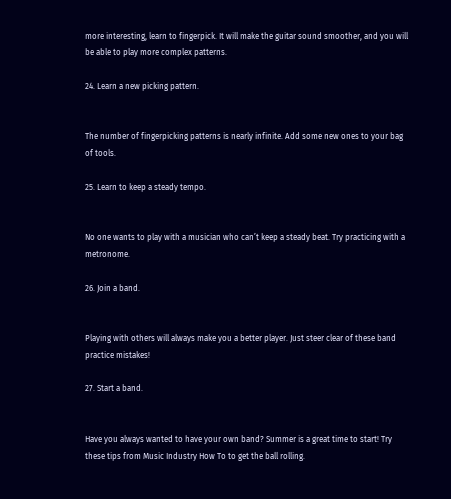more interesting, learn to fingerpick. It will make the guitar sound smoother, and you will be able to play more complex patterns.

24. Learn a new picking pattern.


The number of fingerpicking patterns is nearly infinite. Add some new ones to your bag of tools.

25. Learn to keep a steady tempo.


No one wants to play with a musician who can’t keep a steady beat. Try practicing with a metronome.

26. Join a band.


Playing with others will always make you a better player. Just steer clear of these band practice mistakes!

27. Start a band.


Have you always wanted to have your own band? Summer is a great time to start! Try these tips from Music Industry How To to get the ball rolling.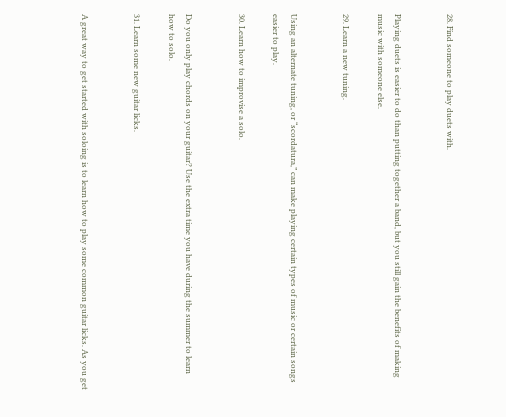28. Find someone to play duets with.


Playing duets is easier to do than putting together a band, but you still gain the benefits of making music with someone else.

29. Learn a new tuning.


Using an alternate tuning, or “scordatura,” can make playing certain types of music or certain songs easier to play.

30. Learn how to improvise a solo.


Do you only play chords on your guitar? Use the extra time you have during the summer to learn how to solo.

31. Learn some new guitar licks.


A great way to get started with soloing is to learn how to play some common guitar licks. As you get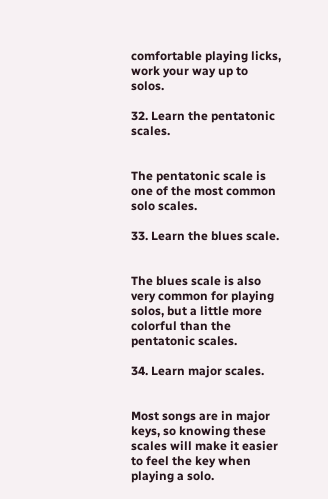comfortable playing licks, work your way up to solos.

32. Learn the pentatonic scales.


The pentatonic scale is one of the most common solo scales.

33. Learn the blues scale.


The blues scale is also very common for playing solos, but a little more colorful than the pentatonic scales.

34. Learn major scales.


Most songs are in major keys, so knowing these scales will make it easier to feel the key when playing a solo.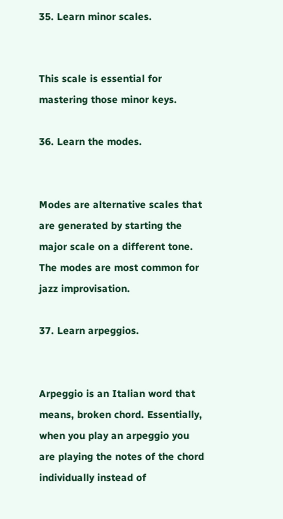35. Learn minor scales.


This scale is essential for mastering those minor keys.

36. Learn the modes.


Modes are alternative scales that are generated by starting the major scale on a different tone. The modes are most common for jazz improvisation.

37. Learn arpeggios.


Arpeggio is an Italian word that means, broken chord. Essentially, when you play an arpeggio you are playing the notes of the chord individually instead of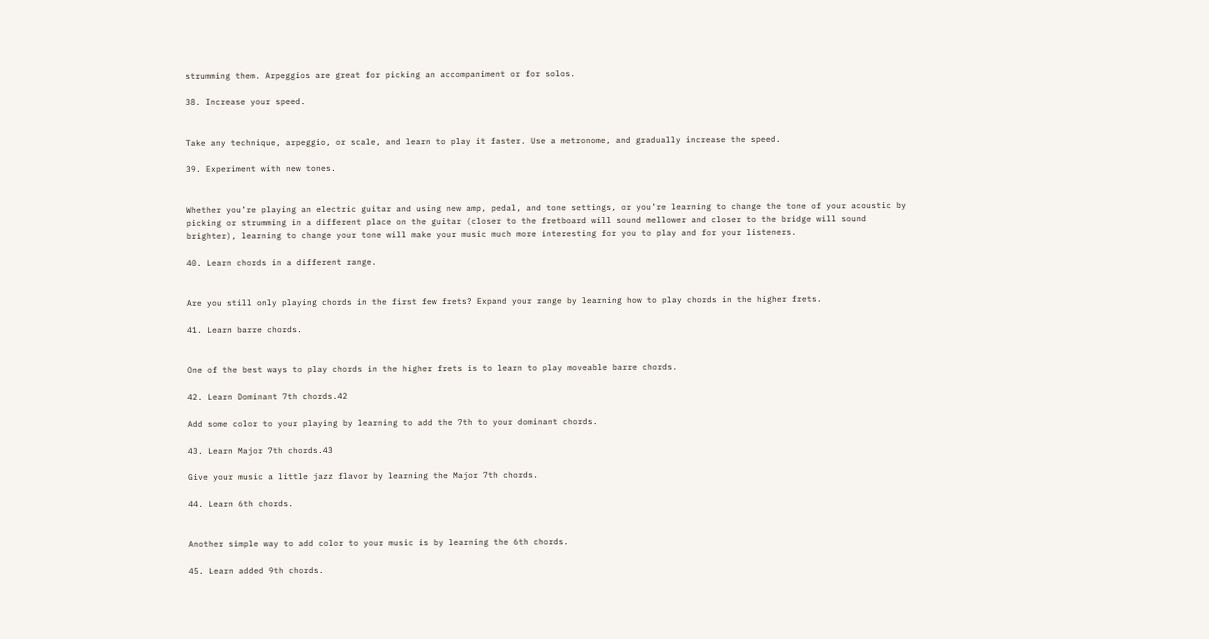strumming them. Arpeggios are great for picking an accompaniment or for solos.

38. Increase your speed.


Take any technique, arpeggio, or scale, and learn to play it faster. Use a metronome, and gradually increase the speed.

39. Experiment with new tones.


Whether you’re playing an electric guitar and using new amp, pedal, and tone settings, or you’re learning to change the tone of your acoustic by picking or strumming in a different place on the guitar (closer to the fretboard will sound mellower and closer to the bridge will sound brighter), learning to change your tone will make your music much more interesting for you to play and for your listeners.

40. Learn chords in a different range.


Are you still only playing chords in the first few frets? Expand your range by learning how to play chords in the higher frets.

41. Learn barre chords.


One of the best ways to play chords in the higher frets is to learn to play moveable barre chords.

42. Learn Dominant 7th chords.42

Add some color to your playing by learning to add the 7th to your dominant chords.

43. Learn Major 7th chords.43

Give your music a little jazz flavor by learning the Major 7th chords.

44. Learn 6th chords.


Another simple way to add color to your music is by learning the 6th chords.

45. Learn added 9th chords.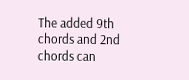The added 9th chords and 2nd chords can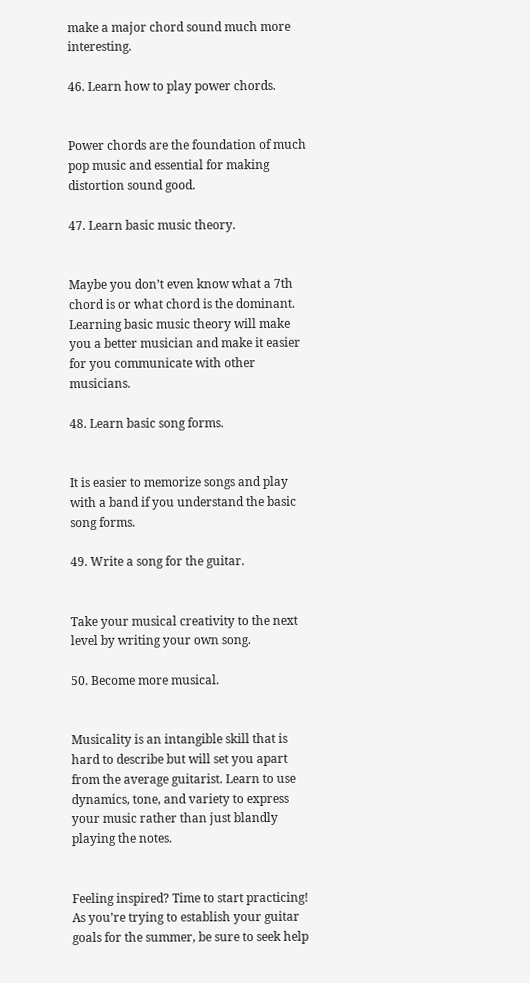make a major chord sound much more interesting.

46. Learn how to play power chords.


Power chords are the foundation of much pop music and essential for making distortion sound good.

47. Learn basic music theory.


Maybe you don’t even know what a 7th chord is or what chord is the dominant. Learning basic music theory will make you a better musician and make it easier for you communicate with other musicians.

48. Learn basic song forms.


It is easier to memorize songs and play with a band if you understand the basic song forms.

49. Write a song for the guitar.


Take your musical creativity to the next level by writing your own song.

50. Become more musical.


Musicality is an intangible skill that is hard to describe but will set you apart from the average guitarist. Learn to use dynamics, tone, and variety to express your music rather than just blandly playing the notes.


Feeling inspired? Time to start practicing! As you’re trying to establish your guitar goals for the summer, be sure to seek help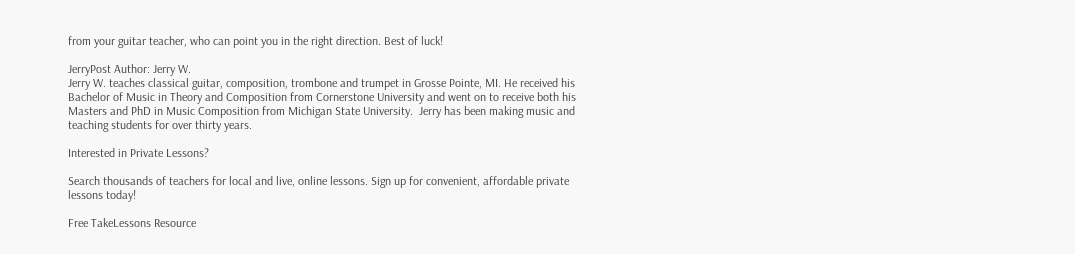from your guitar teacher, who can point you in the right direction. Best of luck!

JerryPost Author: Jerry W.
Jerry W. teaches classical guitar, composition, trombone and trumpet in Grosse Pointe, MI. He received his Bachelor of Music in Theory and Composition from Cornerstone University and went on to receive both his Masters and PhD in Music Composition from Michigan State University.  Jerry has been making music and teaching students for over thirty years.

Interested in Private Lessons?

Search thousands of teachers for local and live, online lessons. Sign up for convenient, affordable private lessons today!

Free TakeLessons Resource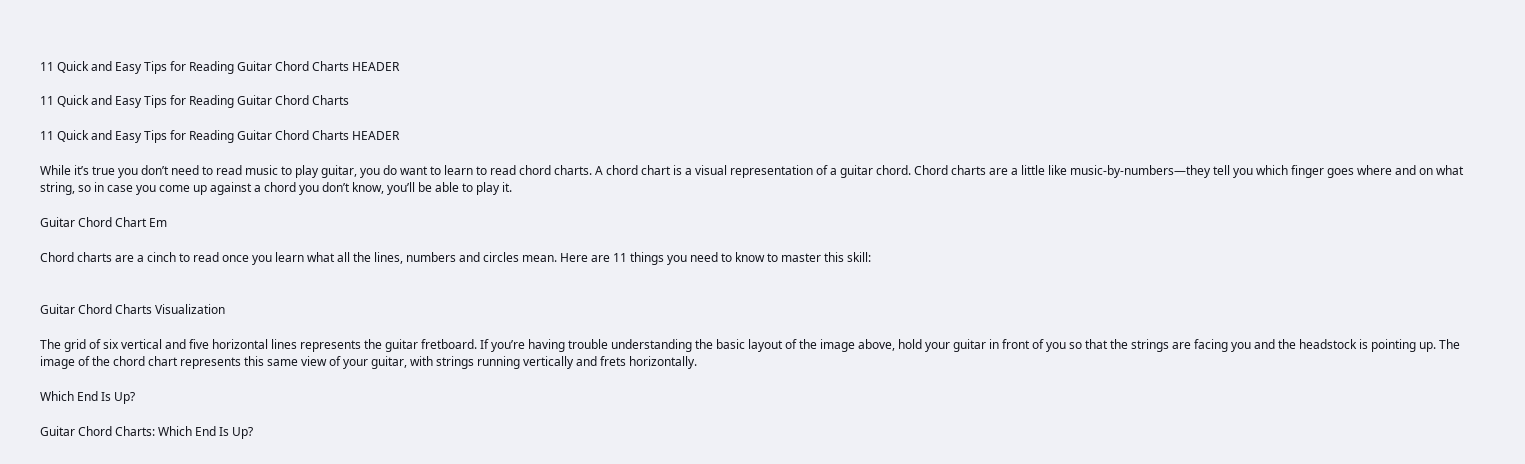11 Quick and Easy Tips for Reading Guitar Chord Charts HEADER

11 Quick and Easy Tips for Reading Guitar Chord Charts

11 Quick and Easy Tips for Reading Guitar Chord Charts HEADER

While it’s true you don’t need to read music to play guitar, you do want to learn to read chord charts. A chord chart is a visual representation of a guitar chord. Chord charts are a little like music-by-numbers—they tell you which finger goes where and on what string, so in case you come up against a chord you don’t know, you’ll be able to play it.

Guitar Chord Chart Em

Chord charts are a cinch to read once you learn what all the lines, numbers and circles mean. Here are 11 things you need to know to master this skill:


Guitar Chord Charts Visualization

The grid of six vertical and five horizontal lines represents the guitar fretboard. If you’re having trouble understanding the basic layout of the image above, hold your guitar in front of you so that the strings are facing you and the headstock is pointing up. The image of the chord chart represents this same view of your guitar, with strings running vertically and frets horizontally.

Which End Is Up?

Guitar Chord Charts: Which End Is Up?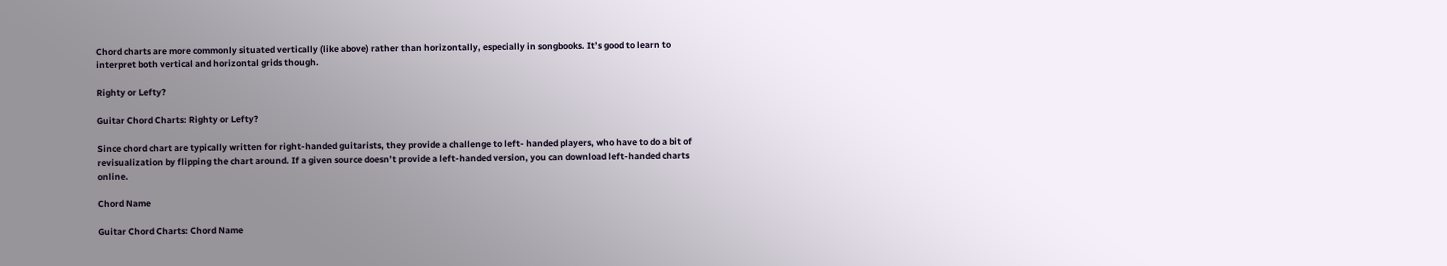Chord charts are more commonly situated vertically (like above) rather than horizontally, especially in songbooks. It’s good to learn to interpret both vertical and horizontal grids though.

Righty or Lefty?

Guitar Chord Charts: Righty or Lefty?

Since chord chart are typically written for right-handed guitarists, they provide a challenge to left- handed players, who have to do a bit of revisualization by flipping the chart around. If a given source doesn’t provide a left-handed version, you can download left-handed charts online.

Chord Name

Guitar Chord Charts: Chord Name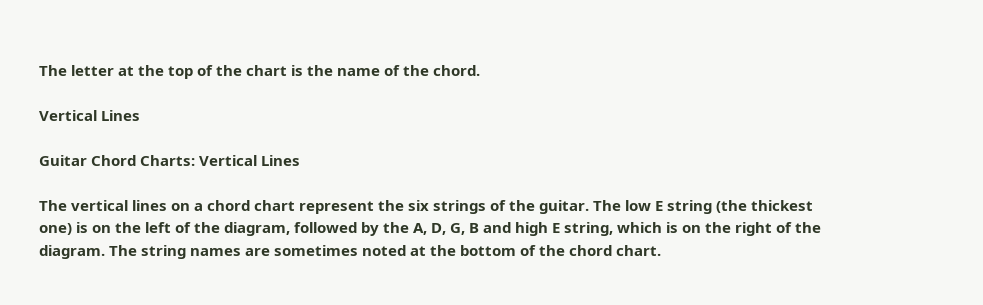The letter at the top of the chart is the name of the chord.

Vertical Lines

Guitar Chord Charts: Vertical Lines

The vertical lines on a chord chart represent the six strings of the guitar. The low E string (the thickest one) is on the left of the diagram, followed by the A, D, G, B and high E string, which is on the right of the diagram. The string names are sometimes noted at the bottom of the chord chart.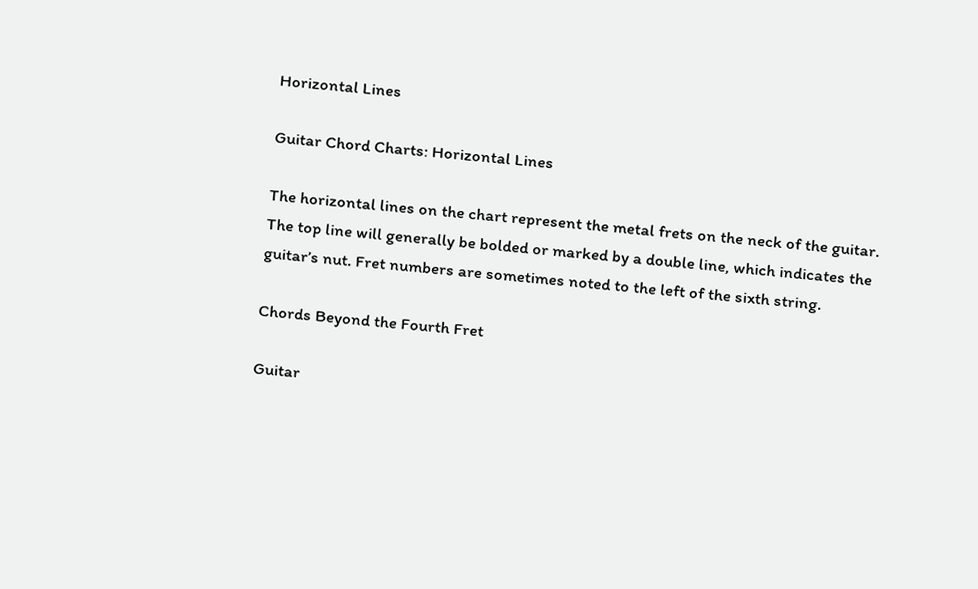Horizontal Lines

Guitar Chord Charts: Horizontal Lines

The horizontal lines on the chart represent the metal frets on the neck of the guitar. The top line will generally be bolded or marked by a double line, which indicates the guitar’s nut. Fret numbers are sometimes noted to the left of the sixth string.

Chords Beyond the Fourth Fret

Guitar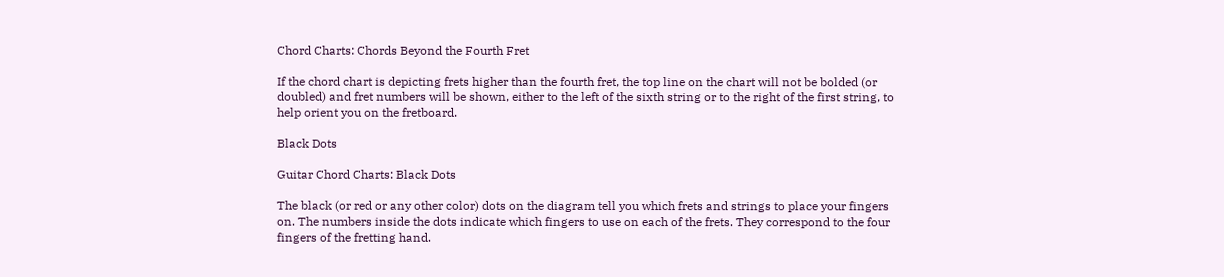Chord Charts: Chords Beyond the Fourth Fret

If the chord chart is depicting frets higher than the fourth fret, the top line on the chart will not be bolded (or doubled) and fret numbers will be shown, either to the left of the sixth string or to the right of the first string, to help orient you on the fretboard.

Black Dots

Guitar Chord Charts: Black Dots

The black (or red or any other color) dots on the diagram tell you which frets and strings to place your fingers on. The numbers inside the dots indicate which fingers to use on each of the frets. They correspond to the four fingers of the fretting hand.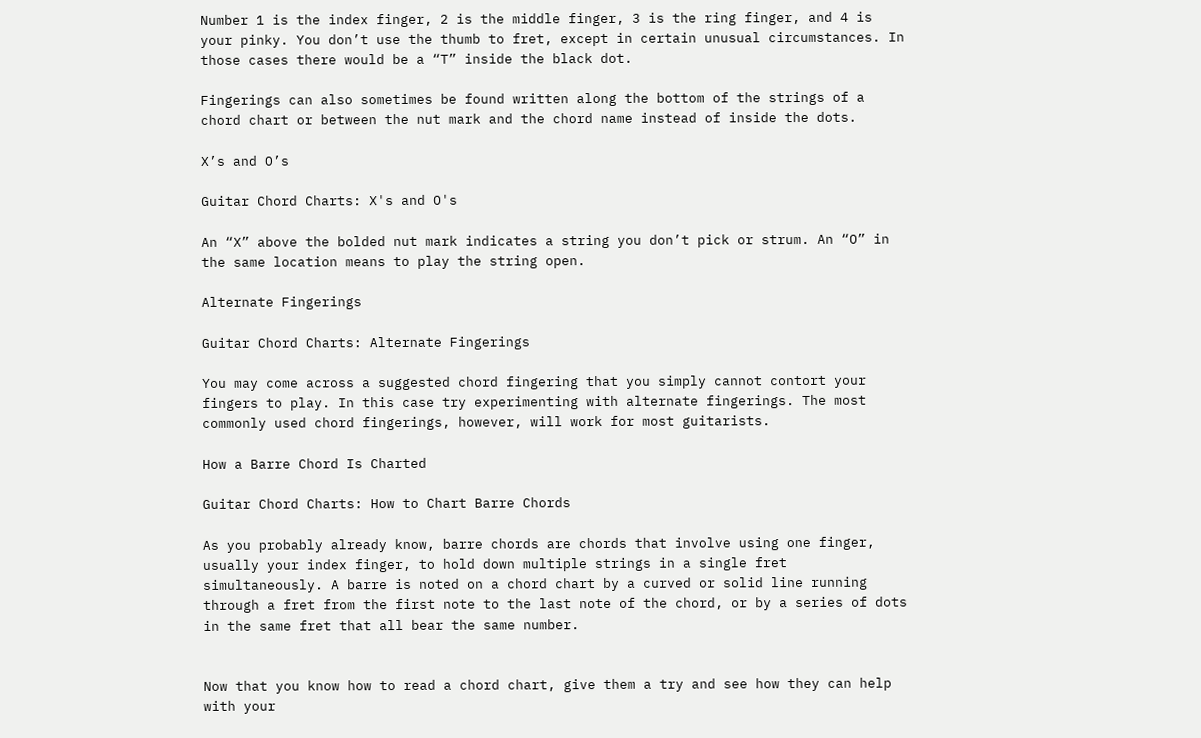Number 1 is the index finger, 2 is the middle finger, 3 is the ring finger, and 4 is your pinky. You don’t use the thumb to fret, except in certain unusual circumstances. In those cases there would be a “T” inside the black dot.

Fingerings can also sometimes be found written along the bottom of the strings of a chord chart or between the nut mark and the chord name instead of inside the dots.

X’s and O’s

Guitar Chord Charts: X's and O's

An “X” above the bolded nut mark indicates a string you don’t pick or strum. An “O” in the same location means to play the string open.

Alternate Fingerings

Guitar Chord Charts: Alternate Fingerings

You may come across a suggested chord fingering that you simply cannot contort your fingers to play. In this case try experimenting with alternate fingerings. The most commonly used chord fingerings, however, will work for most guitarists.

How a Barre Chord Is Charted

Guitar Chord Charts: How to Chart Barre Chords

As you probably already know, barre chords are chords that involve using one finger, usually your index finger, to hold down multiple strings in a single fret simultaneously. A barre is noted on a chord chart by a curved or solid line running through a fret from the first note to the last note of the chord, or by a series of dots in the same fret that all bear the same number.


Now that you know how to read a chord chart, give them a try and see how they can help with your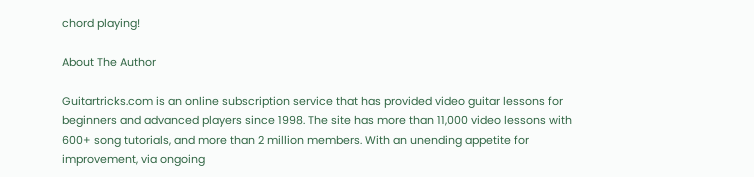chord playing!

About The Author

Guitartricks.com is an online subscription service that has provided video guitar lessons for beginners and advanced players since 1998. The site has more than 11,000 video lessons with 600+ song tutorials, and more than 2 million members. With an unending appetite for improvement, via ongoing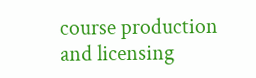course production and licensing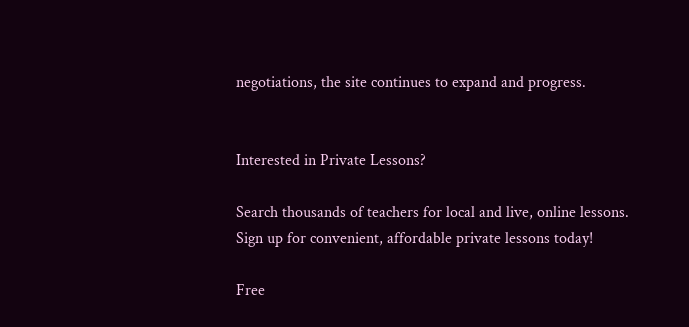negotiations, the site continues to expand and progress.


Interested in Private Lessons?

Search thousands of teachers for local and live, online lessons. Sign up for convenient, affordable private lessons today!

Free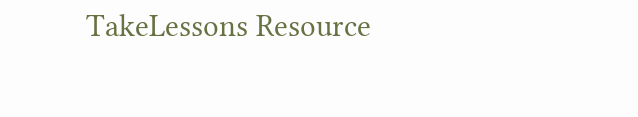TakeLessons Resource